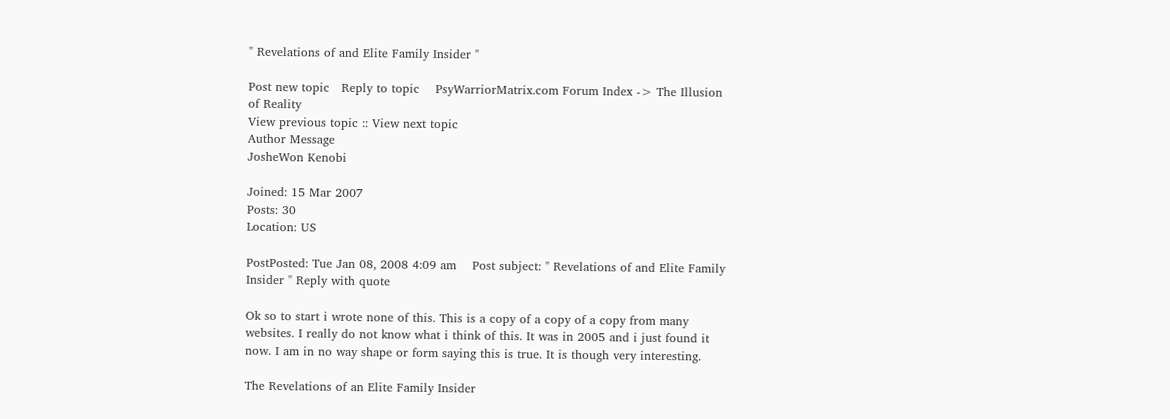" Revelations of and Elite Family Insider "

Post new topic   Reply to topic    PsyWarriorMatrix.com Forum Index -> The Illusion of Reality
View previous topic :: View next topic
Author Message
JosheWon Kenobi

Joined: 15 Mar 2007
Posts: 30
Location: US

PostPosted: Tue Jan 08, 2008 4:09 am    Post subject: " Revelations of and Elite Family Insider " Reply with quote

Ok so to start i wrote none of this. This is a copy of a copy of a copy from many websites. I really do not know what i think of this. It was in 2005 and i just found it now. I am in no way shape or form saying this is true. It is though very interesting.

The Revelations of an Elite Family Insider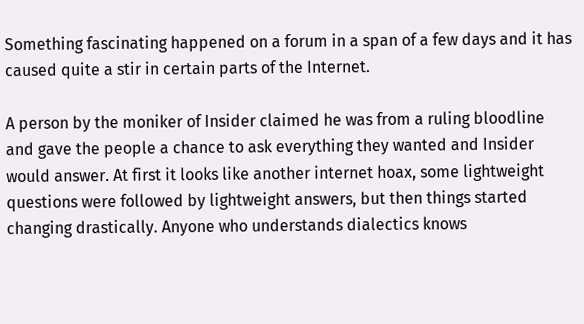Something fascinating happened on a forum in a span of a few days and it has caused quite a stir in certain parts of the Internet.

A person by the moniker of Insider claimed he was from a ruling bloodline and gave the people a chance to ask everything they wanted and Insider would answer. At first it looks like another internet hoax, some lightweight questions were followed by lightweight answers, but then things started changing drastically. Anyone who understands dialectics knows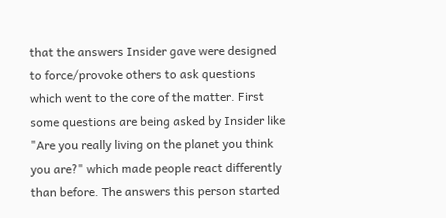that the answers Insider gave were designed to force/provoke others to ask questions which went to the core of the matter. First some questions are being asked by Insider like "Are you really living on the planet you think you are?" which made people react differently than before. The answers this person started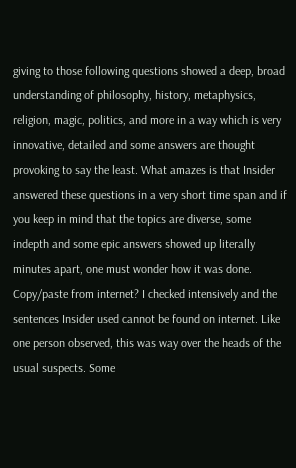giving to those following questions showed a deep, broad understanding of philosophy, history, metaphysics, religion, magic, politics, and more in a way which is very innovative, detailed and some answers are thought provoking to say the least. What amazes is that Insider answered these questions in a very short time span and if you keep in mind that the topics are diverse, some indepth and some epic answers showed up literally minutes apart, one must wonder how it was done. Copy/paste from internet? I checked intensively and the sentences Insider used cannot be found on internet. Like one person observed, this was way over the heads of the usual suspects. Some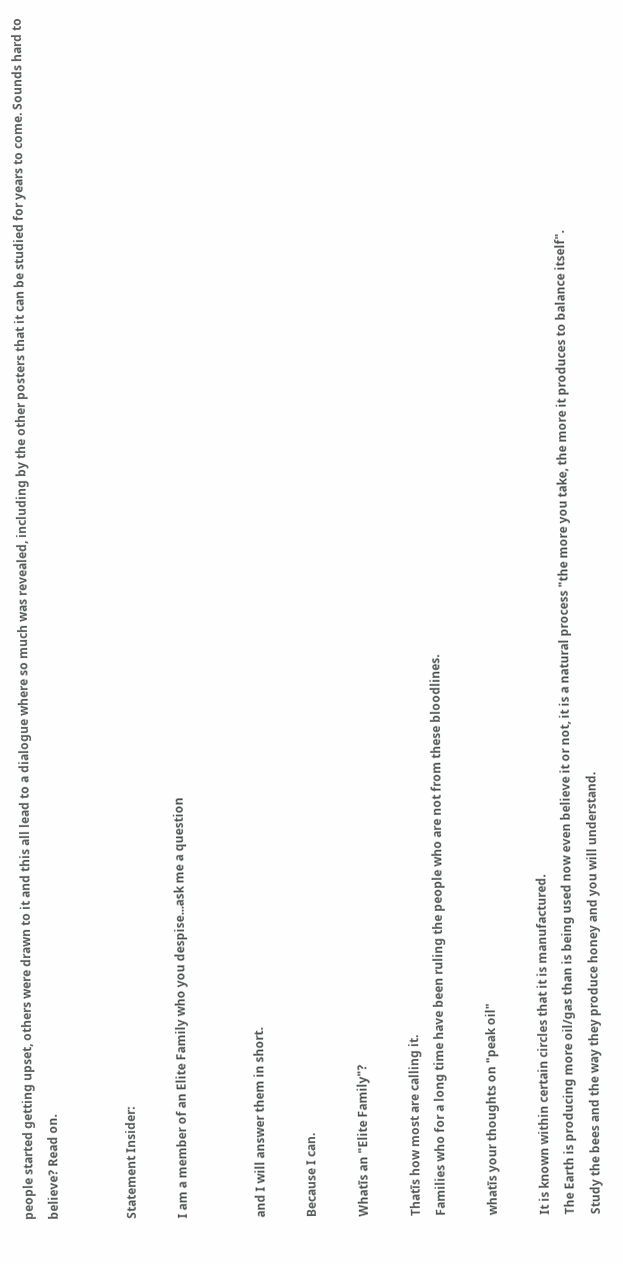people started getting upset, others were drawn to it and this all lead to a dialogue where so much was revealed, including by the other posters that it can be studied for years to come. Sounds hard to believe? Read on.


Statement Insider:

I am a member of an Elite Family who you despise...ask me a question


and I will answer them in short.

Because I can.

Whatīs an "Elite Family"?

Thatīs how most are calling it.
Families who for a long time have been ruling the people who are not from these bloodlines.

whatīs your thoughts on "peak oil"

It is known within certain circles that it is manufactured.
The Earth is producing more oil/gas than is being used now even believe it or not, it is a natural process "the more you take, the more it produces to balance itself".
Study the bees and the way they produce honey and you will understand.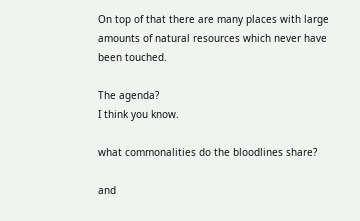On top of that there are many places with large amounts of natural resources which never have been touched.

The agenda?
I think you know.

what commonalities do the bloodlines share?

and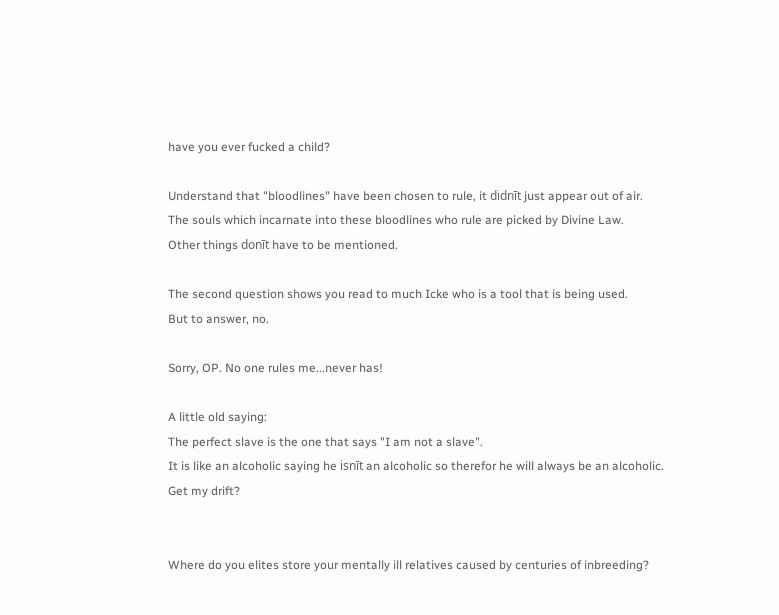have you ever fucked a child?

Understand that "bloodlines" have been chosen to rule, it didnīt just appear out of air.
The souls which incarnate into these bloodlines who rule are picked by Divine Law.
Other things donīt have to be mentioned.

The second question shows you read to much Icke who is a tool that is being used.
But to answer, no.

Sorry, OP. No one rules me...never has!

A little old saying:
The perfect slave is the one that says "I am not a slave".
It is like an alcoholic saying he isnīt an alcoholic so therefor he will always be an alcoholic.
Get my drift?


Where do you elites store your mentally ill relatives caused by centuries of inbreeding?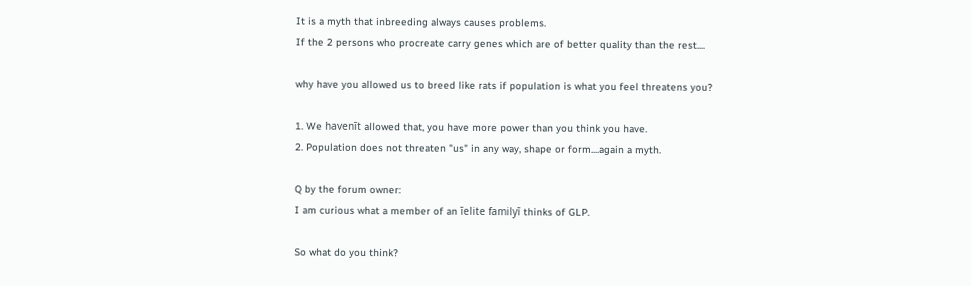It is a myth that inbreeding always causes problems.
If the 2 persons who procreate carry genes which are of better quality than the rest....

why have you allowed us to breed like rats if population is what you feel threatens you?

1. We havenīt allowed that, you have more power than you think you have.
2. Population does not threaten "us" in any way, shape or form....again a myth.

Q by the forum owner:
I am curious what a member of an īelite familyī thinks of GLP.

So what do you think?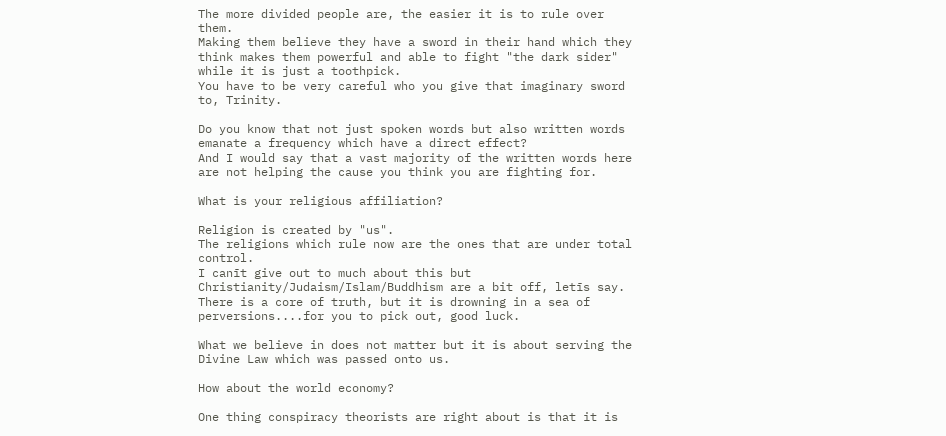The more divided people are, the easier it is to rule over them.
Making them believe they have a sword in their hand which they think makes them powerful and able to fight "the dark sider" while it is just a toothpick.
You have to be very careful who you give that imaginary sword to, Trinity.

Do you know that not just spoken words but also written words emanate a frequency which have a direct effect?
And I would say that a vast majority of the written words here are not helping the cause you think you are fighting for.

What is your religious affiliation?

Religion is created by "us".
The religions which rule now are the ones that are under total control.
I canīt give out to much about this but Christianity/Judaism/Islam/Buddhism are a bit off, letīs say.
There is a core of truth, but it is drowning in a sea of perversions....for you to pick out, good luck.

What we believe in does not matter but it is about serving the Divine Law which was passed onto us.

How about the world economy?

One thing conspiracy theorists are right about is that it is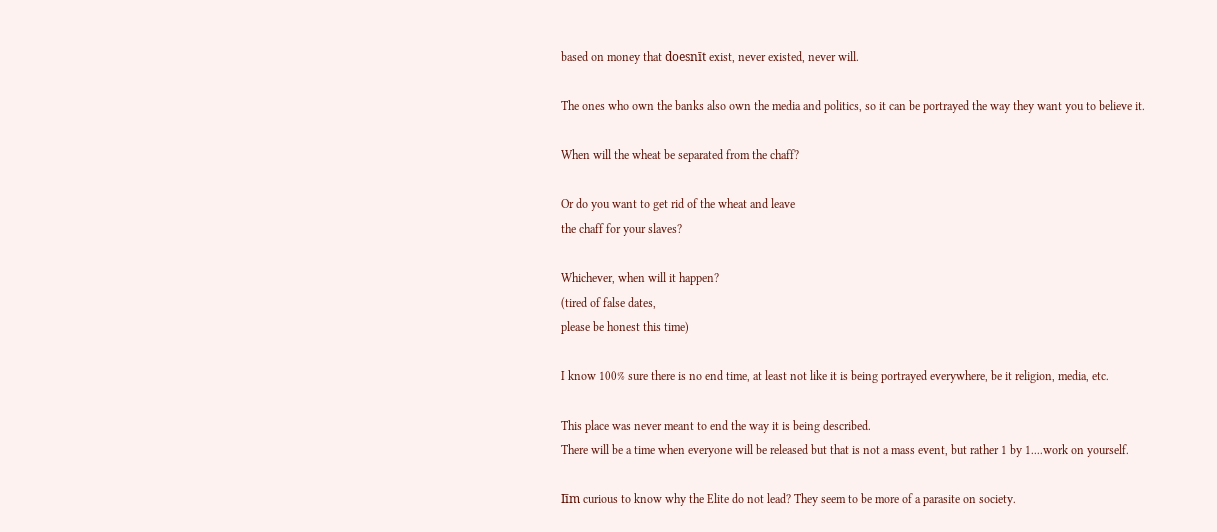based on money that doesnīt exist, never existed, never will.

The ones who own the banks also own the media and politics, so it can be portrayed the way they want you to believe it.

When will the wheat be separated from the chaff?

Or do you want to get rid of the wheat and leave
the chaff for your slaves?

Whichever, when will it happen?
(tired of false dates,
please be honest this time)

I know 100% sure there is no end time, at least not like it is being portrayed everywhere, be it religion, media, etc.

This place was never meant to end the way it is being described.
There will be a time when everyone will be released but that is not a mass event, but rather 1 by 1....work on yourself.

Iīm curious to know why the Elite do not lead? They seem to be more of a parasite on society.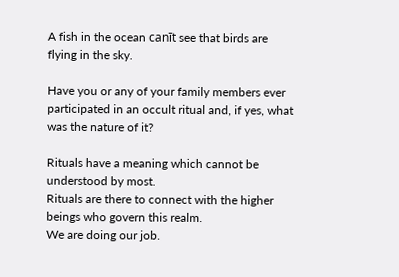A fish in the ocean canīt see that birds are flying in the sky.

Have you or any of your family members ever participated in an occult ritual and, if yes, what was the nature of it?

Rituals have a meaning which cannot be understood by most.
Rituals are there to connect with the higher beings who govern this realm.
We are doing our job.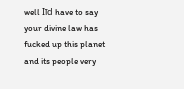well Iīd have to say your divine law has fucked up this planet and its people very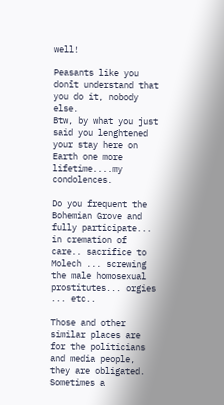well!

Peasants like you donīt understand that you do it, nobody else.
Btw, by what you just said you lenghtened your stay here on Earth one more lifetime....my condolences.

Do you frequent the Bohemian Grove and fully participate... in cremation of care.. sacrifice to
Molech ... screwing the male homosexual prostitutes... orgies ... etc..

Those and other similar places are for the politicians and media people, they are obligated.
Sometimes a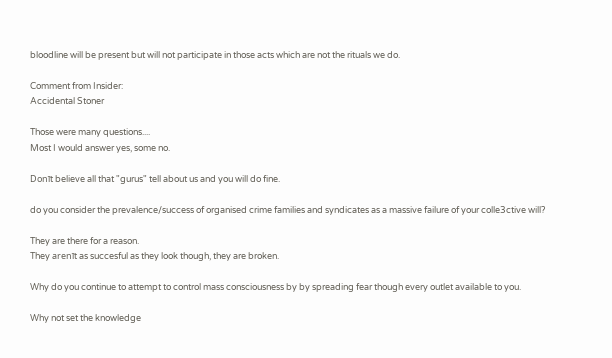bloodline will be present but will not participate in those acts which are not the rituals we do.

Comment from Insider:
Accidental Stoner

Those were many questions....
Most I would answer yes, some no.

Donīt believe all that "gurus" tell about us and you will do fine.

do you consider the prevalence/success of organised crime families and syndicates as a massive failure of your colle3ctive will?

They are there for a reason.
They arenīt as succesful as they look though, they are broken.

Why do you continue to attempt to control mass consciousness by by spreading fear though every outlet available to you.

Why not set the knowledge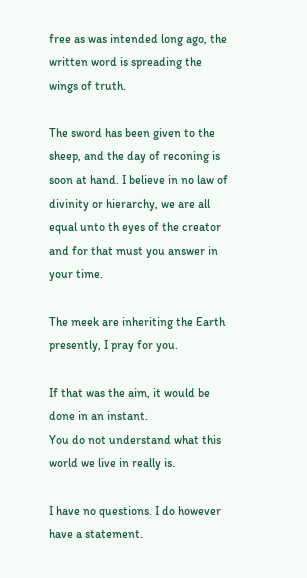free as was intended long ago, the written word is spreading the wings of truth.

The sword has been given to the sheep, and the day of reconing is soon at hand. I believe in no law of divinity or hierarchy, we are all equal unto th eyes of the creator and for that must you answer in your time.

The meek are inheriting the Earth presently, I pray for you.

If that was the aim, it would be done in an instant.
You do not understand what this world we live in really is.

I have no questions. I do however have a statement.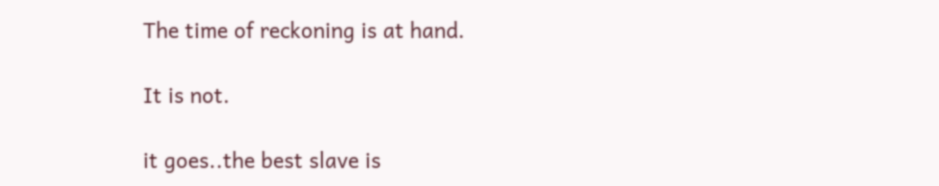The time of reckoning is at hand.

It is not.

it goes..the best slave is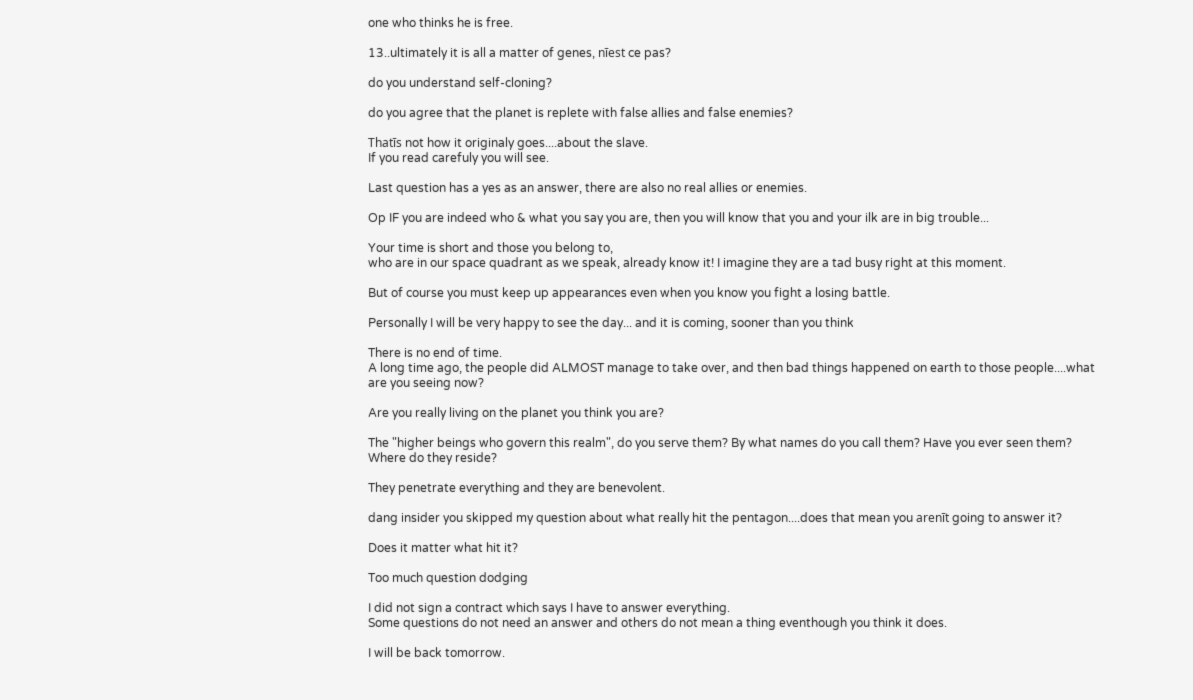one who thinks he is free.

13..ultimately it is all a matter of genes, nīest ce pas?

do you understand self-cloning?

do you agree that the planet is replete with false allies and false enemies?

Thatīs not how it originaly goes....about the slave.
If you read carefuly you will see.

Last question has a yes as an answer, there are also no real allies or enemies.

Op IF you are indeed who & what you say you are, then you will know that you and your ilk are in big trouble...

Your time is short and those you belong to,
who are in our space quadrant as we speak, already know it! I imagine they are a tad busy right at this moment.

But of course you must keep up appearances even when you know you fight a losing battle.

Personally I will be very happy to see the day... and it is coming, sooner than you think

There is no end of time.
A long time ago, the people did ALMOST manage to take over, and then bad things happened on earth to those people....what are you seeing now?

Are you really living on the planet you think you are?

The "higher beings who govern this realm", do you serve them? By what names do you call them? Have you ever seen them? Where do they reside?

They penetrate everything and they are benevolent.

dang insider you skipped my question about what really hit the pentagon....does that mean you arenīt going to answer it?

Does it matter what hit it?

Too much question dodging

I did not sign a contract which says I have to answer everything.
Some questions do not need an answer and others do not mean a thing eventhough you think it does.

I will be back tomorrow.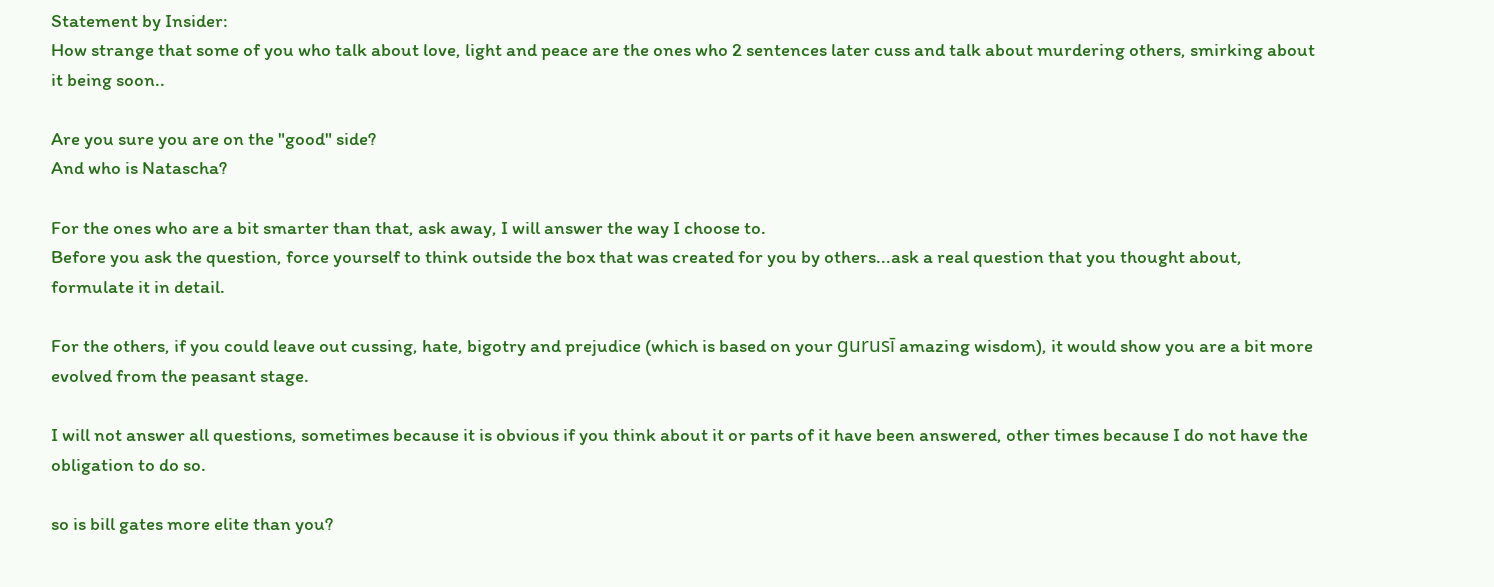Statement by Insider:
How strange that some of you who talk about love, light and peace are the ones who 2 sentences later cuss and talk about murdering others, smirking about it being soon..

Are you sure you are on the "good" side?
And who is Natascha?

For the ones who are a bit smarter than that, ask away, I will answer the way I choose to.
Before you ask the question, force yourself to think outside the box that was created for you by others...ask a real question that you thought about, formulate it in detail.

For the others, if you could leave out cussing, hate, bigotry and prejudice (which is based on your gurusī amazing wisdom), it would show you are a bit more evolved from the peasant stage.

I will not answer all questions, sometimes because it is obvious if you think about it or parts of it have been answered, other times because I do not have the obligation to do so.

so is bill gates more elite than you?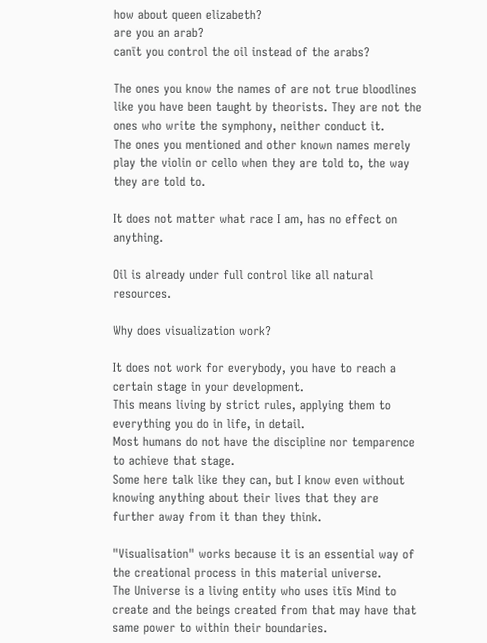how about queen elizabeth?
are you an arab?
canīt you control the oil instead of the arabs?

The ones you know the names of are not true bloodlines like you have been taught by theorists. They are not the ones who write the symphony, neither conduct it.
The ones you mentioned and other known names merely play the violin or cello when they are told to, the way they are told to.

It does not matter what race I am, has no effect on anything.

Oil is already under full control like all natural resources.

Why does visualization work?

It does not work for everybody, you have to reach a certain stage in your development.
This means living by strict rules, applying them to everything you do in life, in detail.
Most humans do not have the discipline nor temparence to achieve that stage.
Some here talk like they can, but I know even without knowing anything about their lives that they are further away from it than they think.

"Visualisation" works because it is an essential way of the creational process in this material universe.
The Universe is a living entity who uses itīs Mind to create and the beings created from that may have that same power to within their boundaries.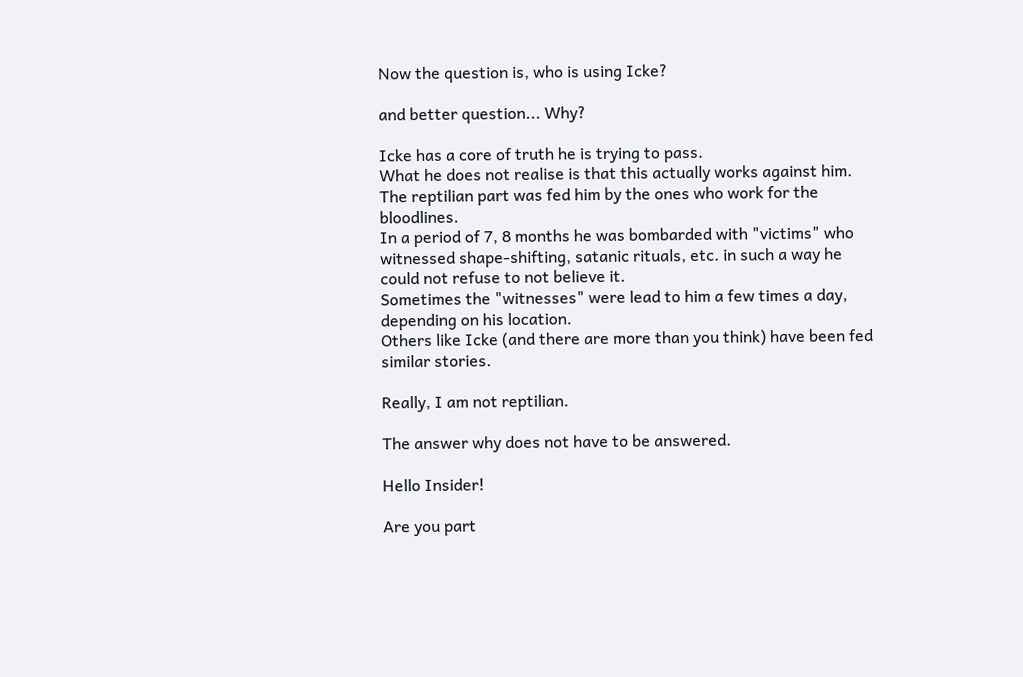Now the question is, who is using Icke?

and better question... Why?

Icke has a core of truth he is trying to pass.
What he does not realise is that this actually works against him.
The reptilian part was fed him by the ones who work for the bloodlines.
In a period of 7, 8 months he was bombarded with "victims" who witnessed shape-shifting, satanic rituals, etc. in such a way he could not refuse to not believe it.
Sometimes the "witnesses" were lead to him a few times a day, depending on his location.
Others like Icke (and there are more than you think) have been fed similar stories.

Really, I am not reptilian.

The answer why does not have to be answered.

Hello Insider!

Are you part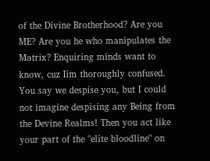of the Divine Brotherhood? Are you ME? Are you he who manipulates the Matrix? Enquiring minds want to know, cuz Iīm thoroughly confused. You say we despise you, but I could not imagine despising any Being from the Devine Realms! Then you act like your part of the "elite bloodline" on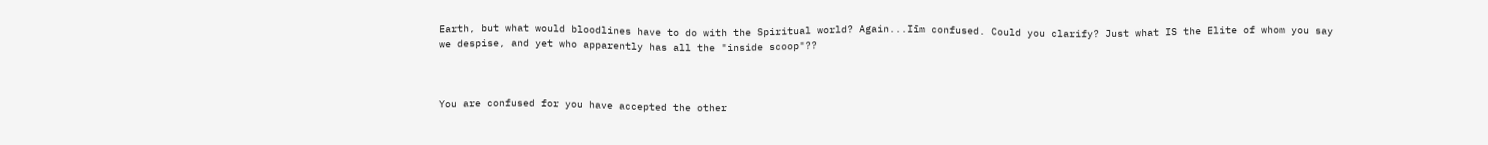Earth, but what would bloodlines have to do with the Spiritual world? Again...Iīm confused. Could you clarify? Just what IS the Elite of whom you say we despise, and yet who apparently has all the "inside scoop"??



You are confused for you have accepted the other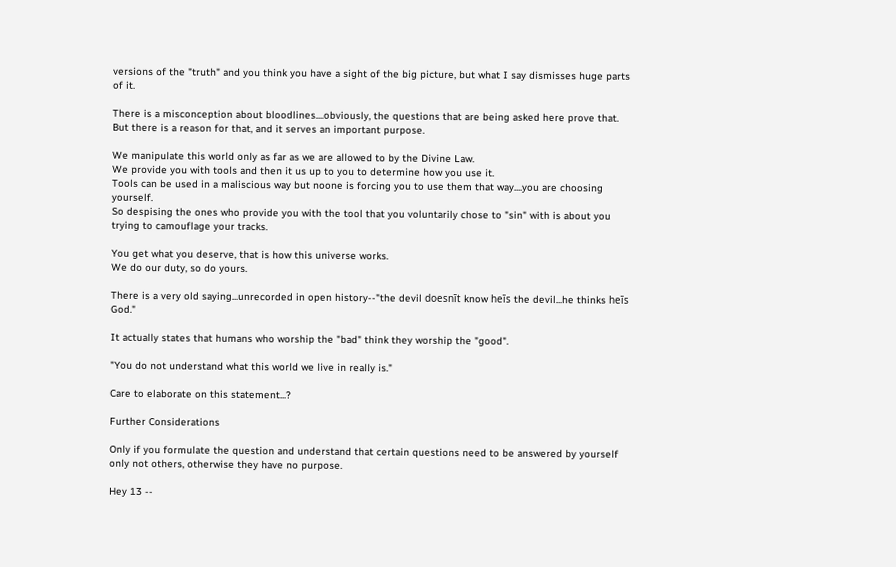versions of the "truth" and you think you have a sight of the big picture, but what I say dismisses huge parts of it.

There is a misconception about bloodlines....obviously, the questions that are being asked here prove that.
But there is a reason for that, and it serves an important purpose.

We manipulate this world only as far as we are allowed to by the Divine Law.
We provide you with tools and then it us up to you to determine how you use it.
Tools can be used in a maliscious way but noone is forcing you to use them that way....you are choosing yourself.
So despising the ones who provide you with the tool that you voluntarily chose to "sin" with is about you trying to camouflage your tracks.

You get what you deserve, that is how this universe works.
We do our duty, so do yours.

There is a very old saying...unrecorded in open history--"the devil doesnīt know heīs the devil...he thinks heīs God."

It actually states that humans who worship the "bad" think they worship the "good".

"You do not understand what this world we live in really is."

Care to elaborate on this statement...?

Further Considerations

Only if you formulate the question and understand that certain questions need to be answered by yourself only not others, otherwise they have no purpose.

Hey 13 --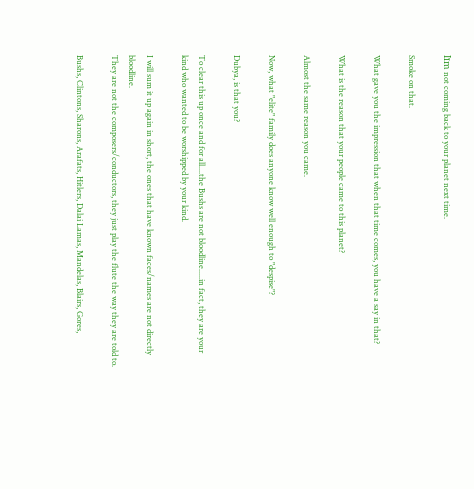Iīm not coming back to your planet next time.

Smoke on that.

What gave you the impression that when that time comes, you have a say in that?

What is the reason that your people came to this planet?

Almost the same reason you came.

Now, what "elite" family does anyone know well enough to "despise"?

Dubya, is that you?

To clear this up once and for all....the Bushs are not bloodline.....in fact, they are your kind who wanted to be worshipped by your kind.

I will sum it up again in short, the ones that have known faces/names are not directly bloodline.
They are not the composers/conductors, they just play the flute the way they are told to.

Bushs, Clintons, Sharons, Arafats, Hitlers, Dalai Lamas, Mandelas, Blairs, Gores,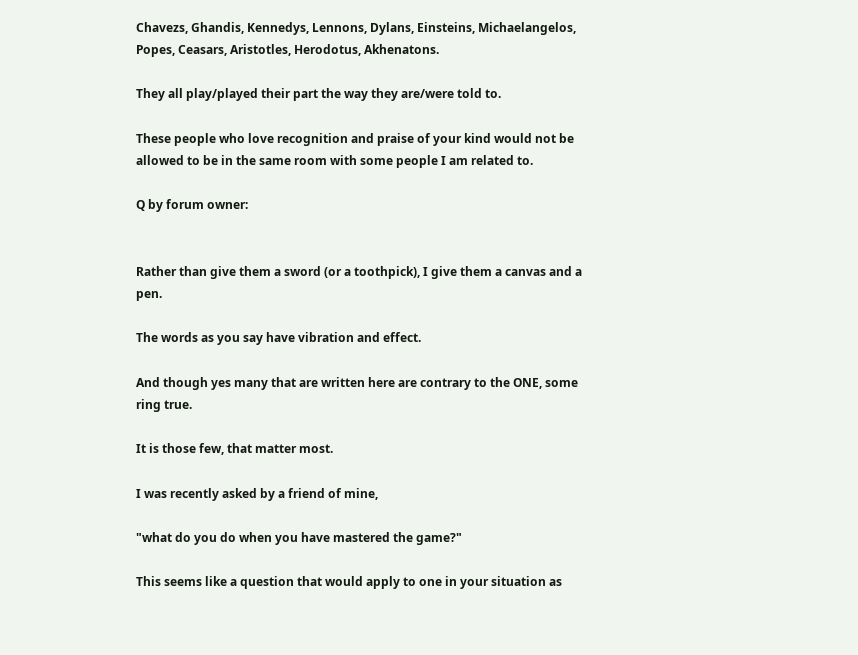Chavezs, Ghandis, Kennedys, Lennons, Dylans, Einsteins, Michaelangelos, Popes, Ceasars, Aristotles, Herodotus, Akhenatons.

They all play/played their part the way they are/were told to.

These people who love recognition and praise of your kind would not be allowed to be in the same room with some people I am related to.

Q by forum owner:


Rather than give them a sword (or a toothpick), I give them a canvas and a pen.

The words as you say have vibration and effect.

And though yes many that are written here are contrary to the ONE, some ring true.

It is those few, that matter most.

I was recently asked by a friend of mine,

"what do you do when you have mastered the game?"

This seems like a question that would apply to one in your situation as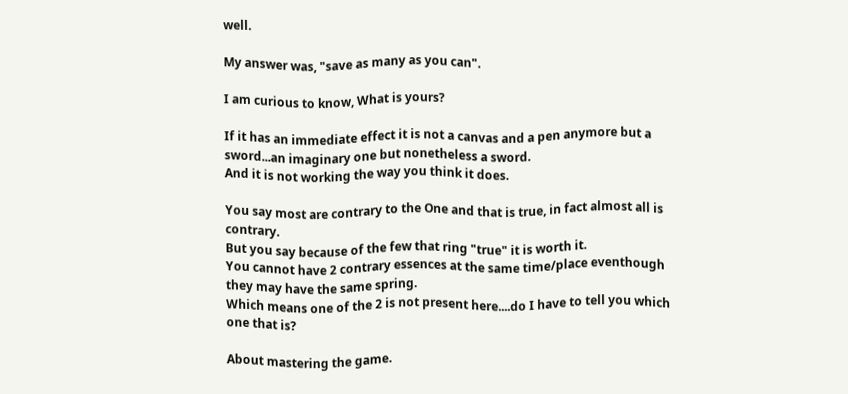well.

My answer was, "save as many as you can".

I am curious to know, What is yours?

If it has an immediate effect it is not a canvas and a pen anymore but a sword...an imaginary one but nonetheless a sword.
And it is not working the way you think it does.

You say most are contrary to the One and that is true, in fact almost all is contrary.
But you say because of the few that ring "true" it is worth it.
You cannot have 2 contrary essences at the same time/place eventhough they may have the same spring.
Which means one of the 2 is not present here....do I have to tell you which one that is?

About mastering the game.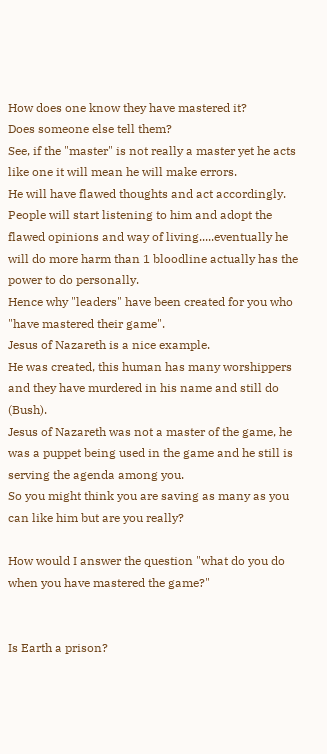How does one know they have mastered it?
Does someone else tell them?
See, if the "master" is not really a master yet he acts like one it will mean he will make errors.
He will have flawed thoughts and act accordingly.
People will start listening to him and adopt the flawed opinions and way of living.....eventually he will do more harm than 1 bloodline actually has the power to do personally.
Hence why "leaders" have been created for you who "have mastered their game".
Jesus of Nazareth is a nice example.
He was created, this human has many worshippers and they have murdered in his name and still do (Bush).
Jesus of Nazareth was not a master of the game, he was a puppet being used in the game and he still is serving the agenda among you.
So you might think you are saving as many as you can like him but are you really?

How would I answer the question "what do you do when you have mastered the game?"


Is Earth a prison?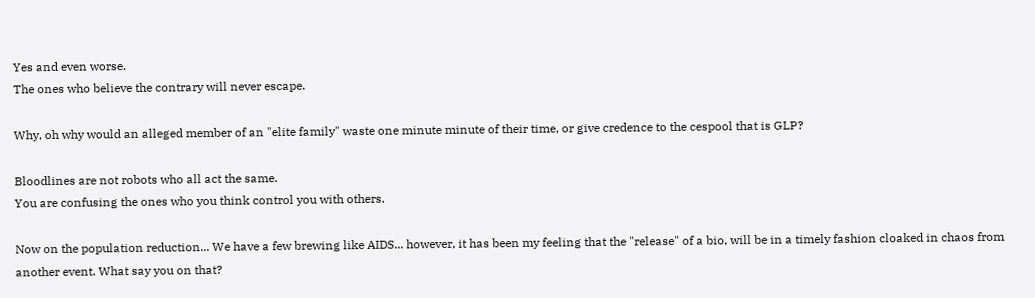Yes and even worse.
The ones who believe the contrary will never escape.

Why, oh why would an alleged member of an "elite family" waste one minute minute of their time, or give credence to the cespool that is GLP?

Bloodlines are not robots who all act the same.
You are confusing the ones who you think control you with others.

Now on the population reduction... We have a few brewing like AIDS... however, it has been my feeling that the "release" of a bio, will be in a timely fashion cloaked in chaos from another event. What say you on that?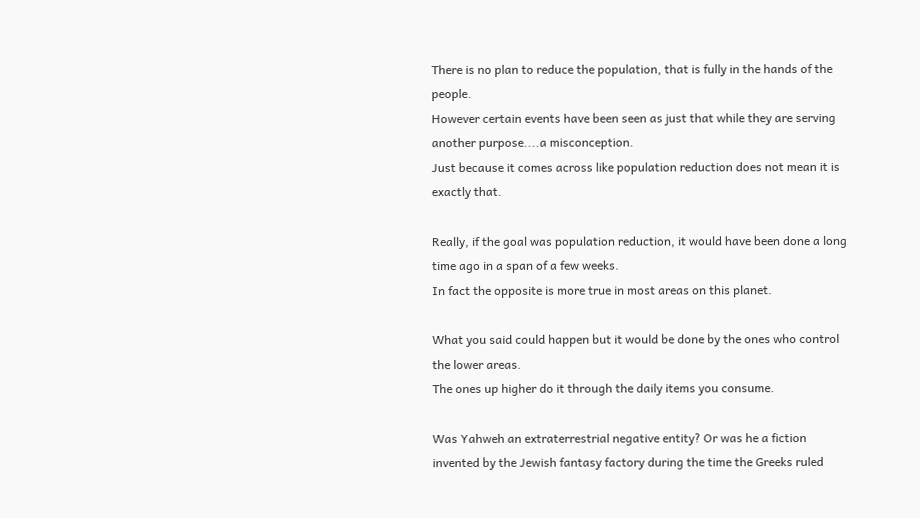There is no plan to reduce the population, that is fully in the hands of the people.
However certain events have been seen as just that while they are serving another purpose....a misconception.
Just because it comes across like population reduction does not mean it is exactly that.

Really, if the goal was population reduction, it would have been done a long time ago in a span of a few weeks.
In fact the opposite is more true in most areas on this planet.

What you said could happen but it would be done by the ones who control the lower areas.
The ones up higher do it through the daily items you consume.

Was Yahweh an extraterrestrial negative entity? Or was he a fiction invented by the Jewish fantasy factory during the time the Greeks ruled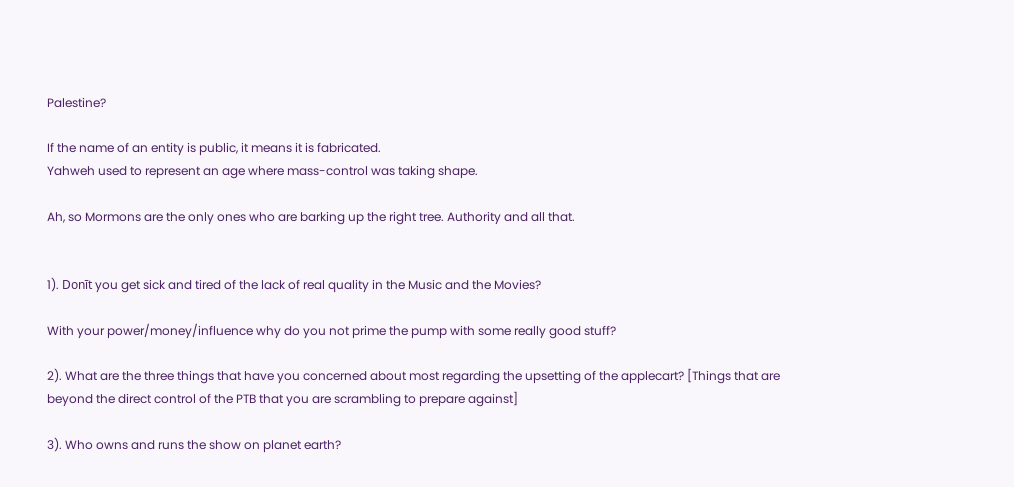Palestine?

If the name of an entity is public, it means it is fabricated.
Yahweh used to represent an age where mass-control was taking shape.

Ah, so Mormons are the only ones who are barking up the right tree. Authority and all that.


1). Donīt you get sick and tired of the lack of real quality in the Music and the Movies?

With your power/money/influence why do you not prime the pump with some really good stuff?

2). What are the three things that have you concerned about most regarding the upsetting of the applecart? [Things that are beyond the direct control of the PTB that you are scrambling to prepare against]

3). Who owns and runs the show on planet earth?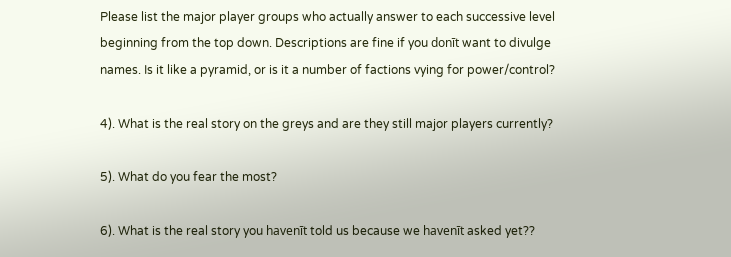Please list the major player groups who actually answer to each successive level beginning from the top down. Descriptions are fine if you donīt want to divulge names. Is it like a pyramid, or is it a number of factions vying for power/control?

4). What is the real story on the greys and are they still major players currently?

5). What do you fear the most?

6). What is the real story you havenīt told us because we havenīt asked yet??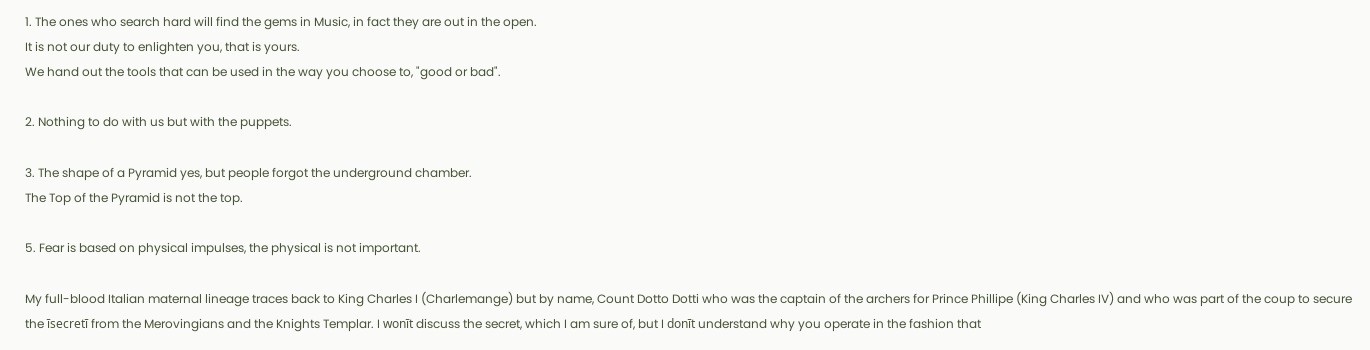1. The ones who search hard will find the gems in Music, in fact they are out in the open.
It is not our duty to enlighten you, that is yours.
We hand out the tools that can be used in the way you choose to, "good or bad".

2. Nothing to do with us but with the puppets.

3. The shape of a Pyramid yes, but people forgot the underground chamber.
The Top of the Pyramid is not the top.

5. Fear is based on physical impulses, the physical is not important.

My full-blood Italian maternal lineage traces back to King Charles I (Charlemange) but by name, Count Dotto Dotti who was the captain of the archers for Prince Phillipe (King Charles IV) and who was part of the coup to secure the īsecretī from the Merovingians and the Knights Templar. I wonīt discuss the secret, which I am sure of, but I donīt understand why you operate in the fashion that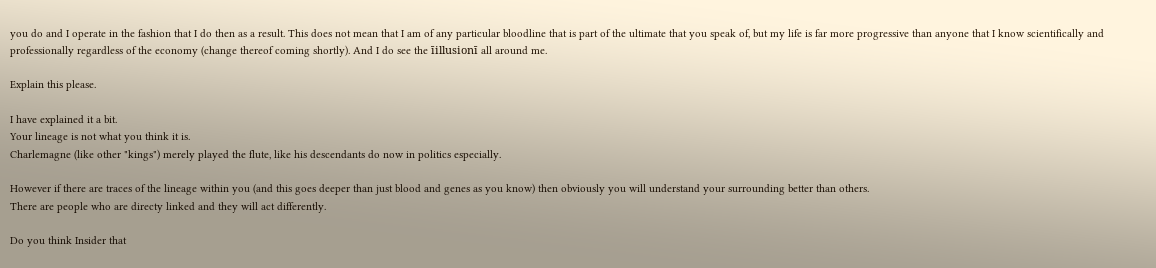you do and I operate in the fashion that I do then as a result. This does not mean that I am of any particular bloodline that is part of the ultimate that you speak of, but my life is far more progressive than anyone that I know scientifically and professionally regardless of the economy (change thereof coming shortly). And I do see the īillusionī all around me.

Explain this please.

I have explained it a bit.
Your lineage is not what you think it is.
Charlemagne (like other "kings") merely played the flute, like his descendants do now in politics especially.

However if there are traces of the lineage within you (and this goes deeper than just blood and genes as you know) then obviously you will understand your surrounding better than others.
There are people who are directy linked and they will act differently.

Do you think Insider that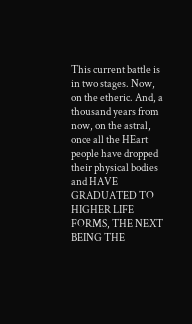This current battle is in two stages. Now, on the etheric. And, a thousand years from now, on the astral, once all the HEart people have dropped their physical bodies and HAVE GRADUATED TO HIGHER LIFE FORMS, THE NEXT BEING THE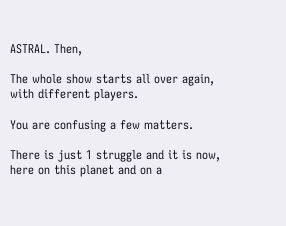ASTRAL. Then,

The whole show starts all over again, with different players.

You are confusing a few matters.

There is just 1 struggle and it is now, here on this planet and on a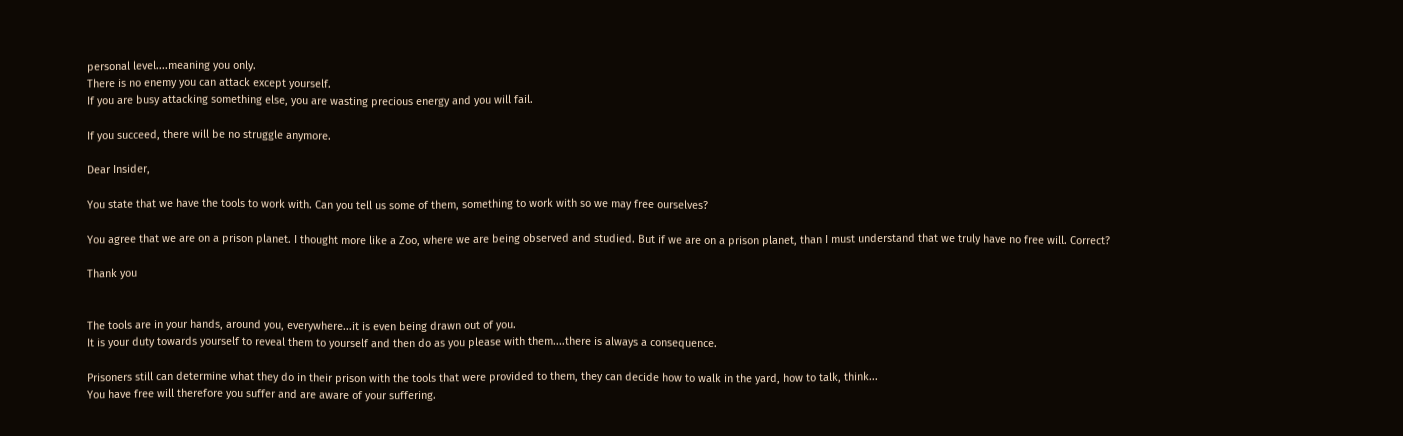personal level....meaning you only.
There is no enemy you can attack except yourself.
If you are busy attacking something else, you are wasting precious energy and you will fail.

If you succeed, there will be no struggle anymore.

Dear Insider,

You state that we have the tools to work with. Can you tell us some of them, something to work with so we may free ourselves?

You agree that we are on a prison planet. I thought more like a Zoo, where we are being observed and studied. But if we are on a prison planet, than I must understand that we truly have no free will. Correct?

Thank you


The tools are in your hands, around you, everywhere...it is even being drawn out of you.
It is your duty towards yourself to reveal them to yourself and then do as you please with them....there is always a consequence.

Prisoners still can determine what they do in their prison with the tools that were provided to them, they can decide how to walk in the yard, how to talk, think...
You have free will therefore you suffer and are aware of your suffering.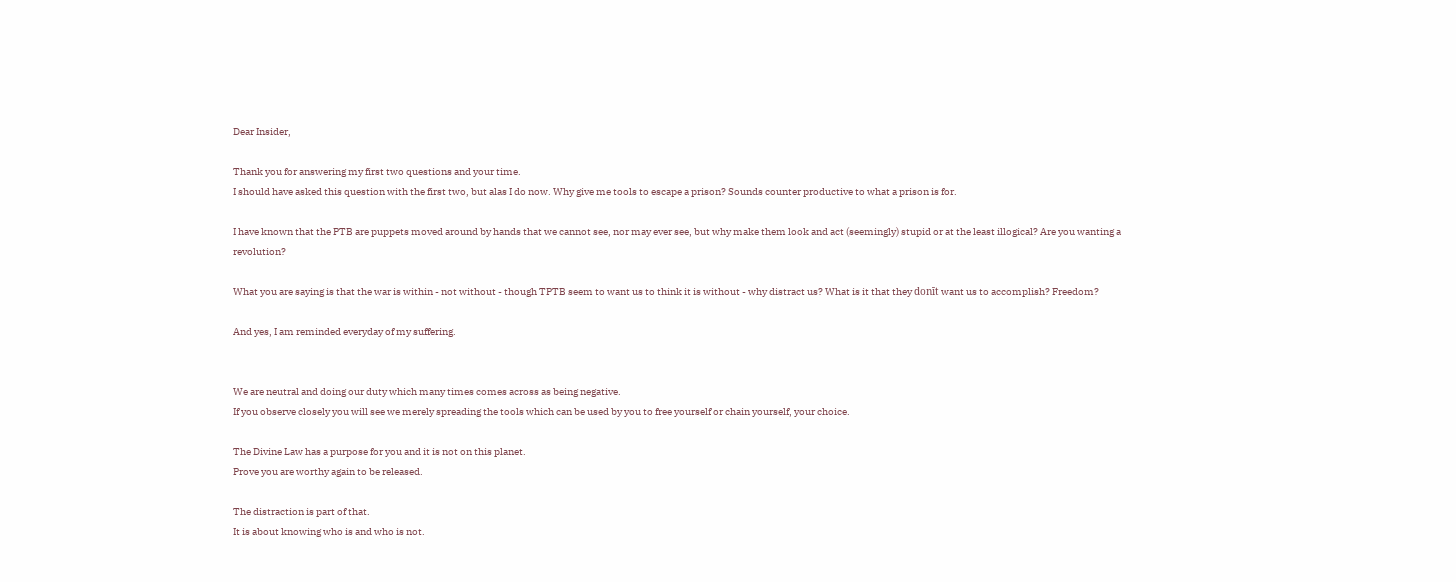Dear Insider,

Thank you for answering my first two questions and your time.
I should have asked this question with the first two, but alas I do now. Why give me tools to escape a prison? Sounds counter productive to what a prison is for.

I have known that the PTB are puppets moved around by hands that we cannot see, nor may ever see, but why make them look and act (seemingly) stupid or at the least illogical? Are you wanting a revolution?

What you are saying is that the war is within - not without - though TPTB seem to want us to think it is without - why distract us? What is it that they donīt want us to accomplish? Freedom?

And yes, I am reminded everyday of my suffering.


We are neutral and doing our duty which many times comes across as being negative.
If you observe closely you will see we merely spreading the tools which can be used by you to free yourself or chain yourself, your choice.

The Divine Law has a purpose for you and it is not on this planet.
Prove you are worthy again to be released.

The distraction is part of that.
It is about knowing who is and who is not.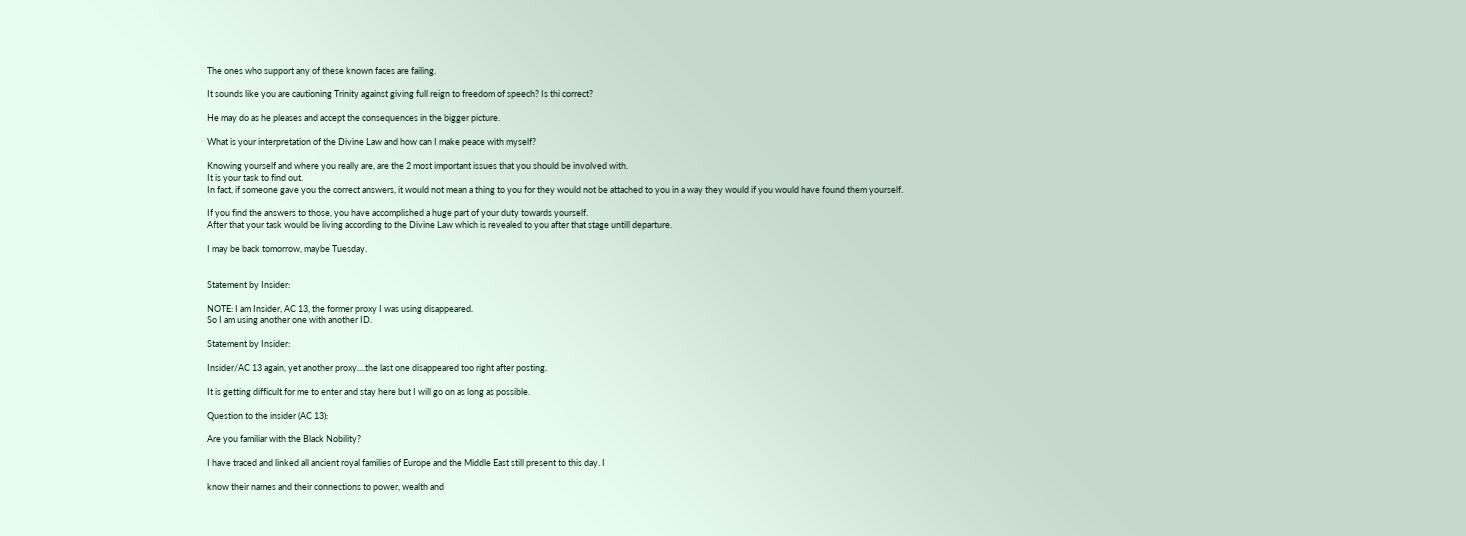The ones who support any of these known faces are failing.

It sounds like you are cautioning Trinity against giving full reign to freedom of speech? Is thi correct?

He may do as he pleases and accept the consequences in the bigger picture.

What is your interpretation of the Divine Law and how can I make peace with myself?

Knowing yourself and where you really are, are the 2 most important issues that you should be involved with.
It is your task to find out.
In fact, if someone gave you the correct answers, it would not mean a thing to you for they would not be attached to you in a way they would if you would have found them yourself.

If you find the answers to those, you have accomplished a huge part of your duty towards yourself.
After that your task would be living according to the Divine Law which is revealed to you after that stage untill departure.

I may be back tomorrow, maybe Tuesday.


Statement by Insider:

NOTE: I am Insider, AC 13, the former proxy I was using disappeared.
So I am using another one with another ID.

Statement by Insider:

Insider/AC 13 again, yet another proxy....the last one disappeared too right after posting.

It is getting difficult for me to enter and stay here but I will go on as long as possible.

Question to the insider (AC 13):

Are you familiar with the Black Nobility?

I have traced and linked all ancient royal families of Europe and the Middle East still present to this day. I

know their names and their connections to power, wealth and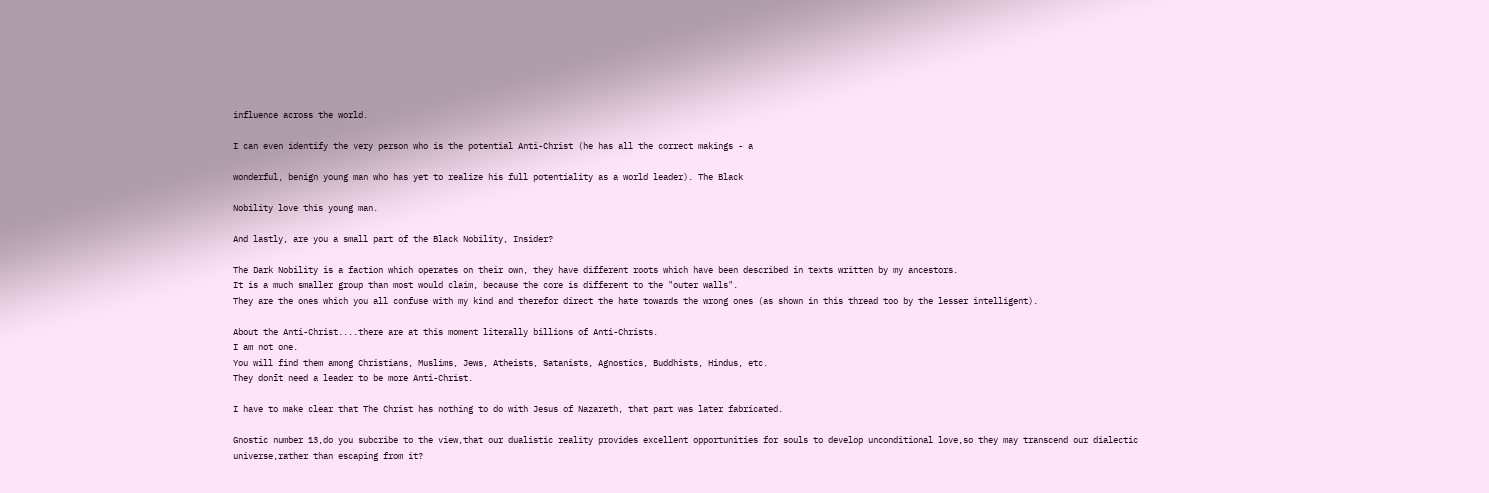influence across the world.

I can even identify the very person who is the potential Anti-Christ (he has all the correct makings - a

wonderful, benign young man who has yet to realize his full potentiality as a world leader). The Black

Nobility love this young man.

And lastly, are you a small part of the Black Nobility, Insider?

The Dark Nobility is a faction which operates on their own, they have different roots which have been described in texts written by my ancestors.
It is a much smaller group than most would claim, because the core is different to the "outer walls".
They are the ones which you all confuse with my kind and therefor direct the hate towards the wrong ones (as shown in this thread too by the lesser intelligent).

About the Anti-Christ....there are at this moment literally billions of Anti-Christs.
I am not one.
You will find them among Christians, Muslims, Jews, Atheists, Satanists, Agnostics, Buddhists, Hindus, etc.
They donīt need a leader to be more Anti-Christ.

I have to make clear that The Christ has nothing to do with Jesus of Nazareth, that part was later fabricated.

Gnostic number 13,do you subcribe to the view,that our dualistic reality provides excellent opportunities for souls to develop unconditional love,so they may transcend our dialectic universe,rather than escaping from it?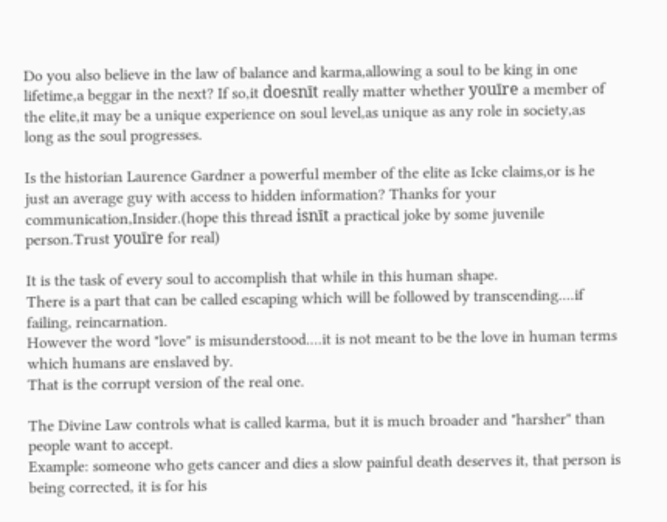Do you also believe in the law of balance and karma,allowing a soul to be king in one lifetime,a beggar in the next? If so,it doesnīt really matter whether youīre a member of the elite,it may be a unique experience on soul level,as unique as any role in society,as long as the soul progresses.

Is the historian Laurence Gardner a powerful member of the elite as Icke claims,or is he just an average guy with access to hidden information? Thanks for your communication,Insider.(hope this thread isnīt a practical joke by some juvenile person.Trust youīre for real)

It is the task of every soul to accomplish that while in this human shape.
There is a part that can be called escaping which will be followed by transcending....if failing, reincarnation.
However the word "love" is misunderstood....it is not meant to be the love in human terms which humans are enslaved by.
That is the corrupt version of the real one.

The Divine Law controls what is called karma, but it is much broader and "harsher" than people want to accept.
Example: someone who gets cancer and dies a slow painful death deserves it, that person is being corrected, it is for his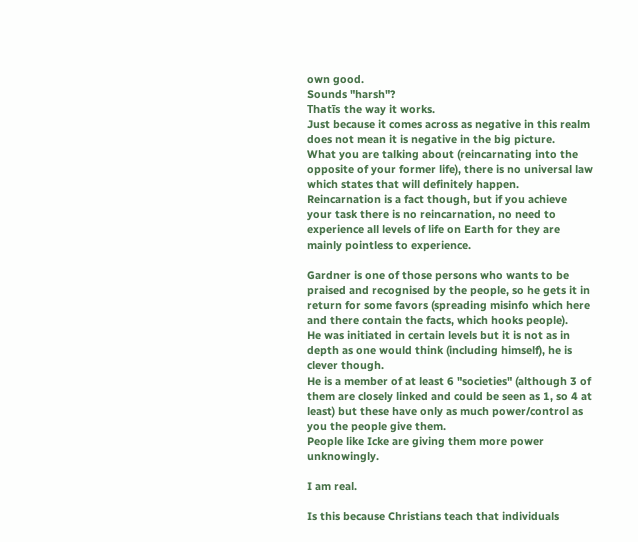own good.
Sounds "harsh"?
Thatīs the way it works.
Just because it comes across as negative in this realm does not mean it is negative in the big picture.
What you are talking about (reincarnating into the opposite of your former life), there is no universal law which states that will definitely happen.
Reincarnation is a fact though, but if you achieve your task there is no reincarnation, no need to experience all levels of life on Earth for they are mainly pointless to experience.

Gardner is one of those persons who wants to be praised and recognised by the people, so he gets it in return for some favors (spreading misinfo which here and there contain the facts, which hooks people).
He was initiated in certain levels but it is not as in depth as one would think (including himself), he is clever though.
He is a member of at least 6 "societies" (although 3 of them are closely linked and could be seen as 1, so 4 at least) but these have only as much power/control as you the people give them.
People like Icke are giving them more power unknowingly.

I am real.

Is this because Christians teach that individuals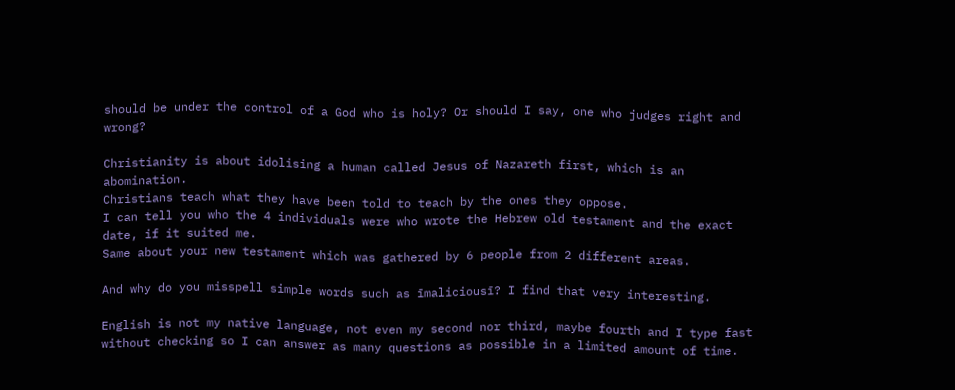should be under the control of a God who is holy? Or should I say, one who judges right and wrong?

Christianity is about idolising a human called Jesus of Nazareth first, which is an abomination.
Christians teach what they have been told to teach by the ones they oppose.
I can tell you who the 4 individuals were who wrote the Hebrew old testament and the exact date, if it suited me.
Same about your new testament which was gathered by 6 people from 2 different areas.

And why do you misspell simple words such as īmaliciousī? I find that very interesting.

English is not my native language, not even my second nor third, maybe fourth and I type fast without checking so I can answer as many questions as possible in a limited amount of time.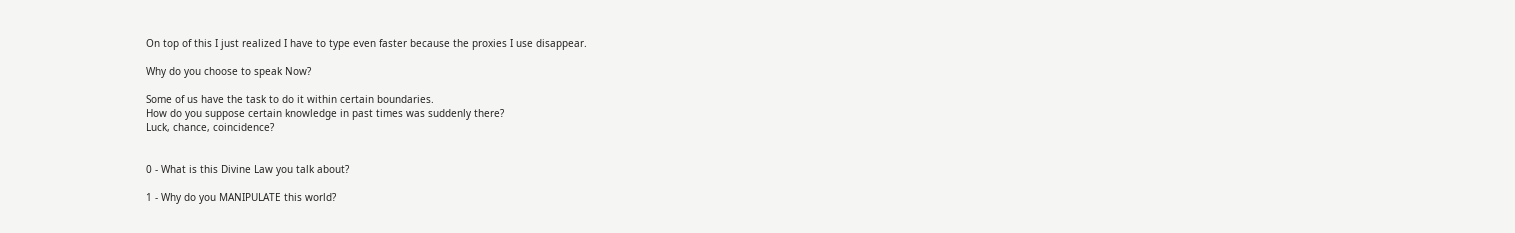On top of this I just realized I have to type even faster because the proxies I use disappear.

Why do you choose to speak Now?

Some of us have the task to do it within certain boundaries.
How do you suppose certain knowledge in past times was suddenly there?
Luck, chance, coincidence?


0 - What is this Divine Law you talk about?

1 - Why do you MANIPULATE this world?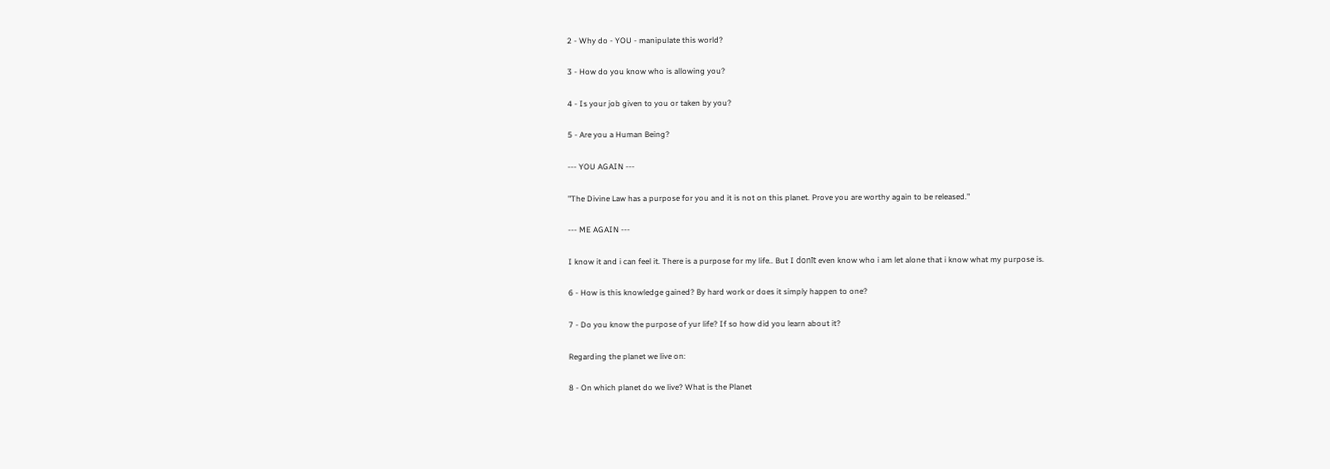2 - Why do - YOU - manipulate this world?

3 - How do you know who is allowing you?

4 - Is your job given to you or taken by you?

5 - Are you a Human Being?

--- YOU AGAIN ---

"The Divine Law has a purpose for you and it is not on this planet. Prove you are worthy again to be released."

--- ME AGAIN ---

I know it and i can feel it. There is a purpose for my life.. But I donīt even know who i am let alone that i know what my purpose is.

6 - How is this knowledge gained? By hard work or does it simply happen to one?

7 - Do you know the purpose of yur life? If so how did you learn about it?

Regarding the planet we live on:

8 - On which planet do we live? What is the Planet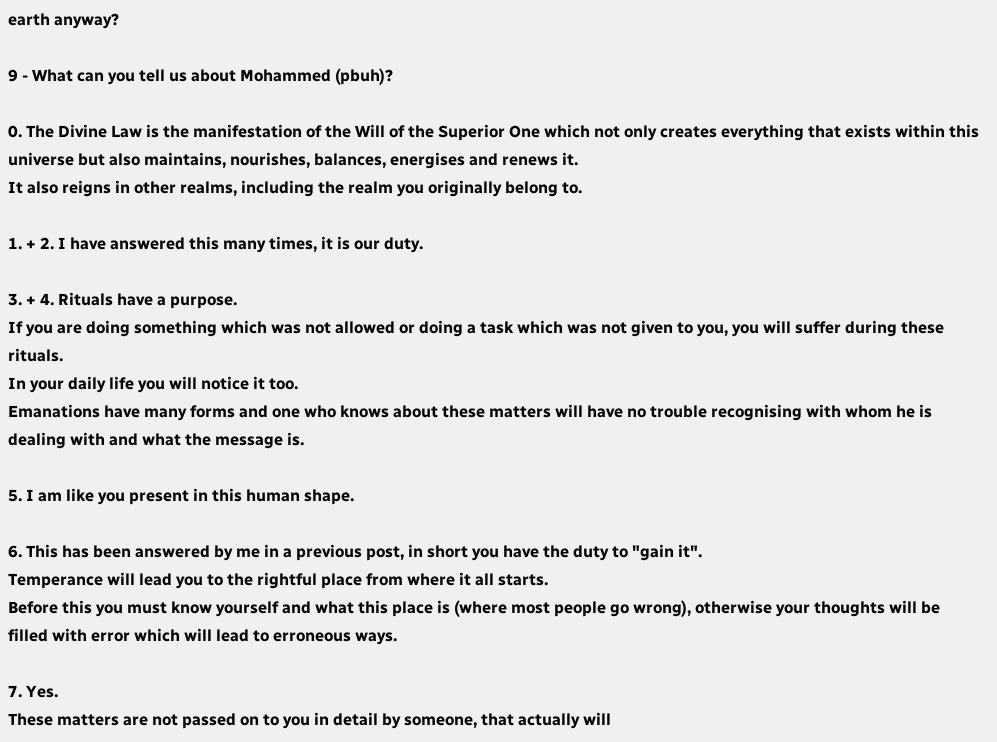earth anyway?

9 - What can you tell us about Mohammed (pbuh)?

0. The Divine Law is the manifestation of the Will of the Superior One which not only creates everything that exists within this universe but also maintains, nourishes, balances, energises and renews it.
It also reigns in other realms, including the realm you originally belong to.

1. + 2. I have answered this many times, it is our duty.

3. + 4. Rituals have a purpose.
If you are doing something which was not allowed or doing a task which was not given to you, you will suffer during these rituals.
In your daily life you will notice it too.
Emanations have many forms and one who knows about these matters will have no trouble recognising with whom he is dealing with and what the message is.

5. I am like you present in this human shape.

6. This has been answered by me in a previous post, in short you have the duty to "gain it".
Temperance will lead you to the rightful place from where it all starts.
Before this you must know yourself and what this place is (where most people go wrong), otherwise your thoughts will be filled with error which will lead to erroneous ways.

7. Yes.
These matters are not passed on to you in detail by someone, that actually will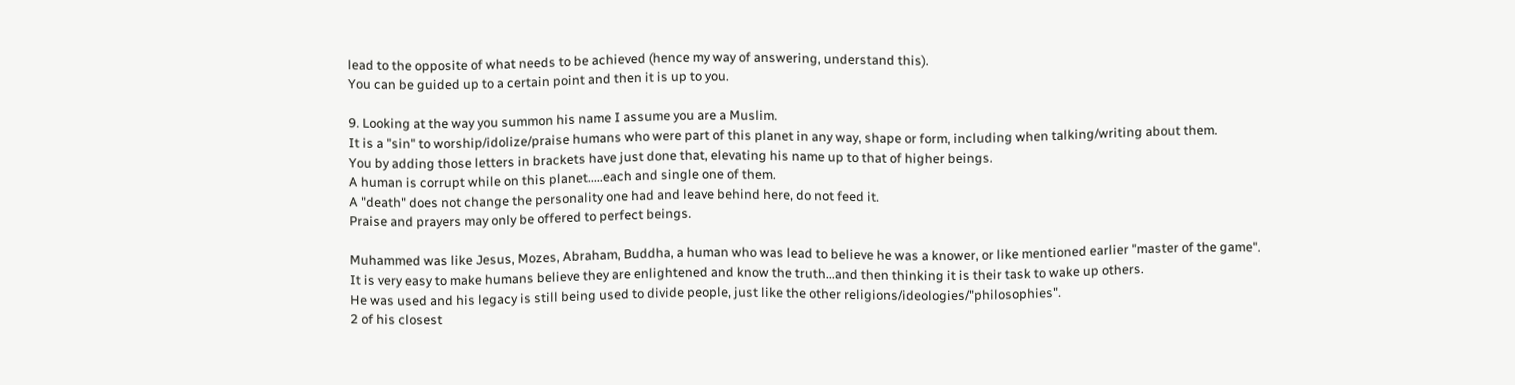lead to the opposite of what needs to be achieved (hence my way of answering, understand this).
You can be guided up to a certain point and then it is up to you.

9. Looking at the way you summon his name I assume you are a Muslim.
It is a "sin" to worship/idolize/praise humans who were part of this planet in any way, shape or form, including when talking/writing about them.
You by adding those letters in brackets have just done that, elevating his name up to that of higher beings.
A human is corrupt while on this planet.....each and single one of them.
A "death" does not change the personality one had and leave behind here, do not feed it.
Praise and prayers may only be offered to perfect beings.

Muhammed was like Jesus, Mozes, Abraham, Buddha, a human who was lead to believe he was a knower, or like mentioned earlier "master of the game".
It is very easy to make humans believe they are enlightened and know the truth...and then thinking it is their task to wake up others.
He was used and his legacy is still being used to divide people, just like the other religions/ideologies/"philosophies".
2 of his closest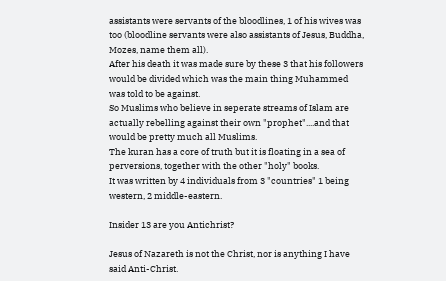assistants were servants of the bloodlines, 1 of his wives was too (bloodline servants were also assistants of Jesus, Buddha, Mozes, name them all).
After his death it was made sure by these 3 that his followers would be divided which was the main thing Muhammed was told to be against.
So Muslims who believe in seperate streams of Islam are actually rebelling against their own "prophet"....and that would be pretty much all Muslims.
The kuran has a core of truth but it is floating in a sea of perversions, together with the other "holy" books.
It was written by 4 individuals from 3 "countries" 1 being western, 2 middle-eastern.

Insider 13 are you Antichrist?

Jesus of Nazareth is not the Christ, nor is anything I have said Anti-Christ.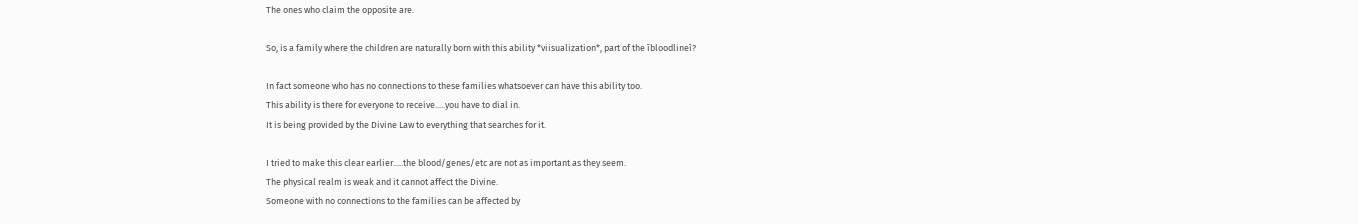The ones who claim the opposite are.

So, is a family where the children are naturally born with this ability *viisualization*, part of the ībloodlineī?

In fact someone who has no connections to these families whatsoever can have this ability too.
This ability is there for everyone to receive.....you have to dial in.
It is being provided by the Divine Law to everything that searches for it.

I tried to make this clear earlier.....the blood/genes/etc are not as important as they seem.
The physical realm is weak and it cannot affect the Divine.
Someone with no connections to the families can be affected by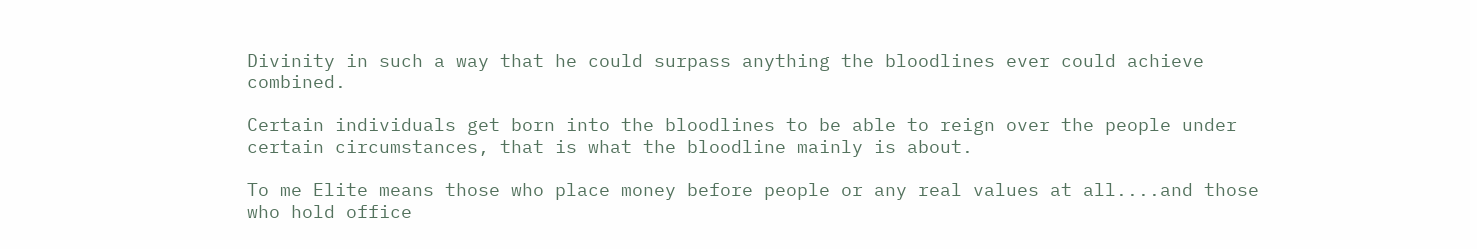Divinity in such a way that he could surpass anything the bloodlines ever could achieve combined.

Certain individuals get born into the bloodlines to be able to reign over the people under certain circumstances, that is what the bloodline mainly is about.

To me Elite means those who place money before people or any real values at all....and those who hold office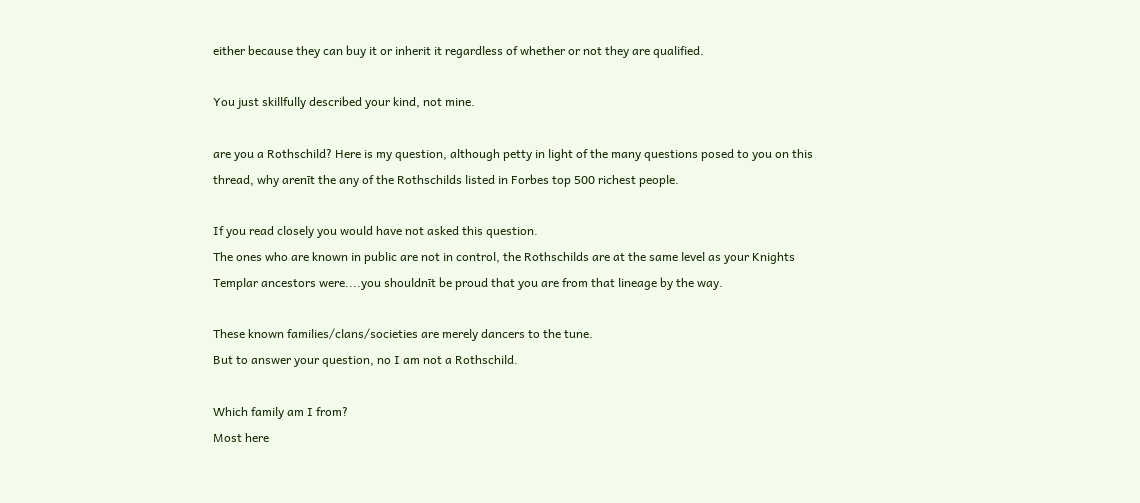either because they can buy it or inherit it regardless of whether or not they are qualified.

You just skillfully described your kind, not mine.

are you a Rothschild? Here is my question, although petty in light of the many questions posed to you on this thread, why arenīt the any of the Rothschilds listed in Forbes top 500 richest people.

If you read closely you would have not asked this question.
The ones who are known in public are not in control, the Rothschilds are at the same level as your Knights Templar ancestors were....you shouldnīt be proud that you are from that lineage by the way.

These known families/clans/societies are merely dancers to the tune.
But to answer your question, no I am not a Rothschild.

Which family am I from?
Most here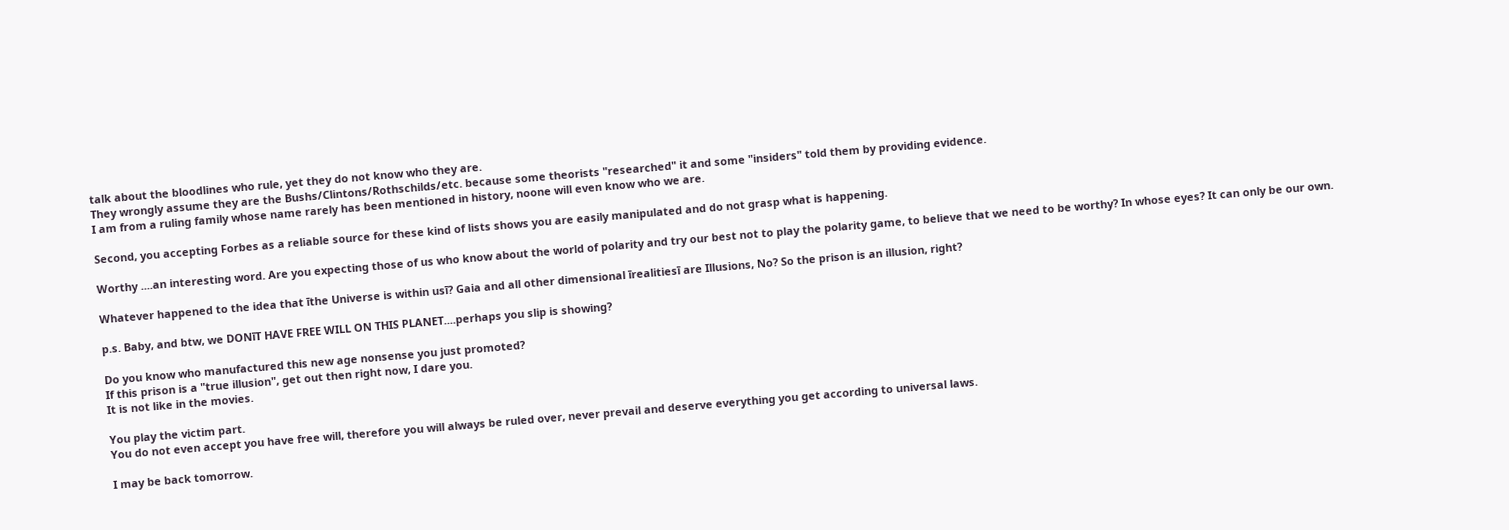talk about the bloodlines who rule, yet they do not know who they are.
They wrongly assume they are the Bushs/Clintons/Rothschilds/etc. because some theorists "researched" it and some "insiders" told them by providing evidence.
I am from a ruling family whose name rarely has been mentioned in history, noone will even know who we are.

Second, you accepting Forbes as a reliable source for these kind of lists shows you are easily manipulated and do not grasp what is happening.

Worthy ....an interesting word. Are you expecting those of us who know about the world of polarity and try our best not to play the polarity game, to believe that we need to be worthy? In whose eyes? It can only be our own.

Whatever happened to the idea that īthe Universe is within usī? Gaia and all other dimensional īrealitiesī are Illusions, No? So the prison is an illusion, right?

p.s. Baby, and btw, we DONīT HAVE FREE WILL ON THIS PLANET....perhaps you slip is showing?

Do you know who manufactured this new age nonsense you just promoted?
If this prison is a "true illusion", get out then right now, I dare you.
It is not like in the movies.

You play the victim part.
You do not even accept you have free will, therefore you will always be ruled over, never prevail and deserve everything you get according to universal laws.

I may be back tomorrow.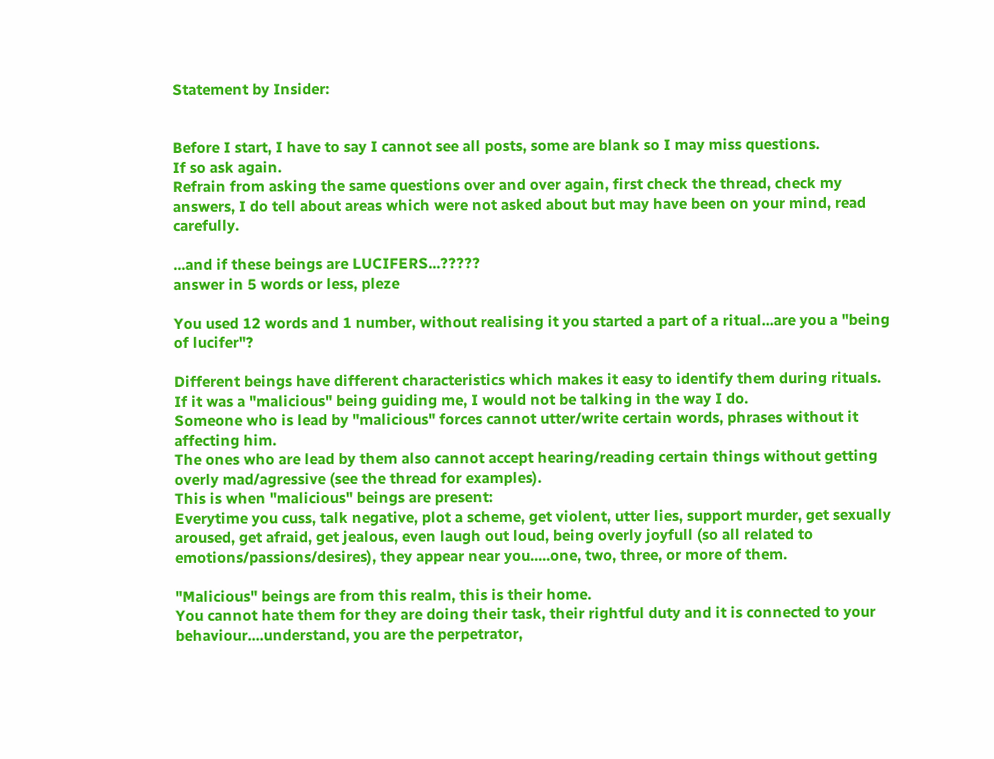Statement by Insider:


Before I start, I have to say I cannot see all posts, some are blank so I may miss questions.
If so ask again.
Refrain from asking the same questions over and over again, first check the thread, check my answers, I do tell about areas which were not asked about but may have been on your mind, read carefully.

...and if these beings are LUCIFERS...?????
answer in 5 words or less, pleze

You used 12 words and 1 number, without realising it you started a part of a ritual...are you a "being of lucifer"?

Different beings have different characteristics which makes it easy to identify them during rituals.
If it was a "malicious" being guiding me, I would not be talking in the way I do.
Someone who is lead by "malicious" forces cannot utter/write certain words, phrases without it affecting him.
The ones who are lead by them also cannot accept hearing/reading certain things without getting overly mad/agressive (see the thread for examples).
This is when "malicious" beings are present:
Everytime you cuss, talk negative, plot a scheme, get violent, utter lies, support murder, get sexually aroused, get afraid, get jealous, even laugh out loud, being overly joyfull (so all related to emotions/passions/desires), they appear near you.....one, two, three, or more of them.

"Malicious" beings are from this realm, this is their home.
You cannot hate them for they are doing their task, their rightful duty and it is connected to your behaviour....understand, you are the perpetrator,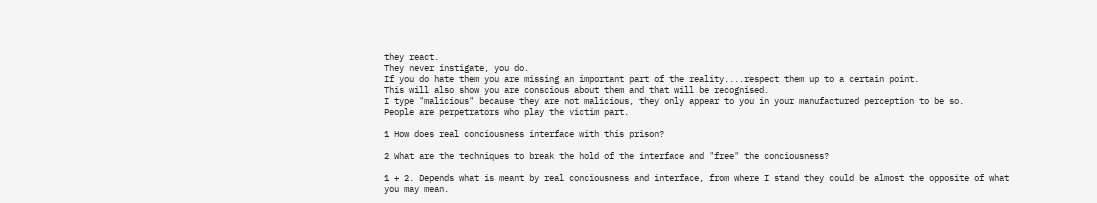they react.
They never instigate, you do.
If you do hate them you are missing an important part of the reality....respect them up to a certain point.
This will also show you are conscious about them and that will be recognised.
I type "malicious" because they are not malicious, they only appear to you in your manufactured perception to be so.
People are perpetrators who play the victim part.

1 How does real conciousness interface with this prison?

2 What are the techniques to break the hold of the interface and "free" the conciousness?

1 + 2. Depends what is meant by real conciousness and interface, from where I stand they could be almost the opposite of what you may mean.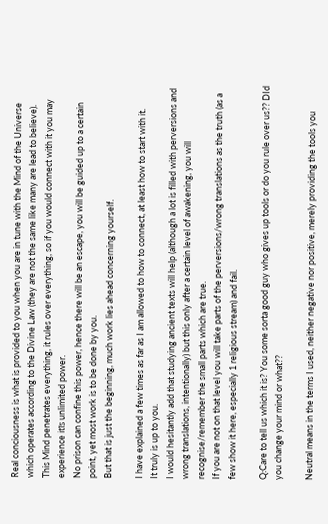Real conciousness is what is provided to you when you are in tune with the Mind of the Universe which operates according to the Divine Law (they are not the same like many are lead to believe).
This Mind penetrates everything, it rules over everything, so if you would connect with it you may experience itīs unlimited power.
No prison can confine this power, hence there will be an escape, you will be guided up to a certain point, yet most work is to be done by you.
But that is just the beginning, much work lies ahead concerning yourself.

I have explained a few times as far as I am allowed to how to connect, at least how to start with it.
It truly is up to you.
I would hesitantly add that studying ancient texts will help (although a lot is filled with perversions and wrong translations, intentionally) but this only after a certain level of awakening, you will recognise/remember the small parts which are true.
If you are not on that level you will take parts of the perversions/wrong translations as the truth (as a few show it here, especially 1 religious stream) and fail.

Q:Care to tell us which it is? You some sorta good guy who gives up tools or do you rule over us?? DId you change your mind or what??

Neutral means in the terms I used, neither negative nor positive, merely providing the tools you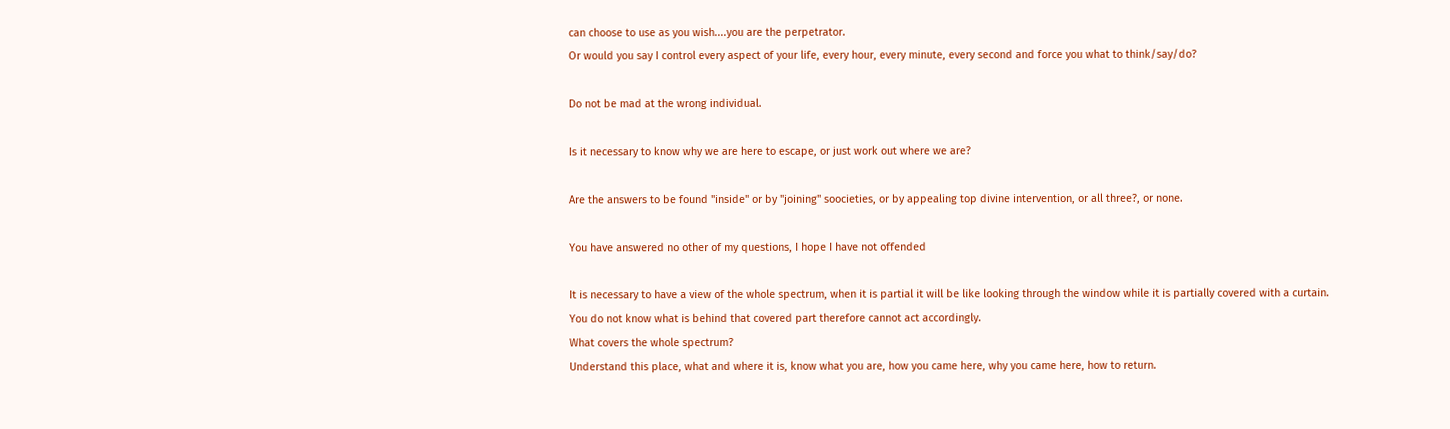can choose to use as you wish....you are the perpetrator.
Or would you say I control every aspect of your life, every hour, every minute, every second and force you what to think/say/do?

Do not be mad at the wrong individual.

Is it necessary to know why we are here to escape, or just work out where we are?

Are the answers to be found "inside" or by "joining" soocieties, or by appealing top divine intervention, or all three?, or none.

You have answered no other of my questions, I hope I have not offended

It is necessary to have a view of the whole spectrum, when it is partial it will be like looking through the window while it is partially covered with a curtain.
You do not know what is behind that covered part therefore cannot act accordingly.
What covers the whole spectrum?
Understand this place, what and where it is, know what you are, how you came here, why you came here, how to return.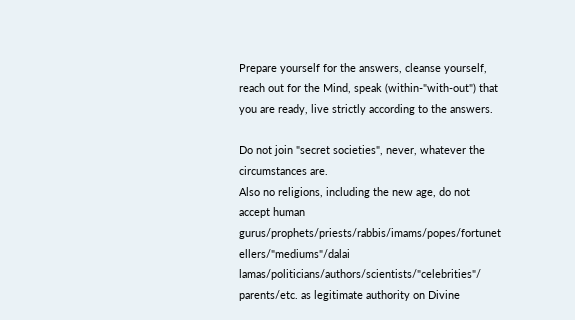Prepare yourself for the answers, cleanse yourself, reach out for the Mind, speak (within-"with-out") that you are ready, live strictly according to the answers.

Do not join "secret societies", never, whatever the circumstances are.
Also no religions, including the new age, do not accept human gurus/prophets/priests/rabbis/imams/popes/fortunet ellers/"mediums"/dalai lamas/politicians/authors/scientists/"celebrities"/ parents/etc. as legitimate authority on Divine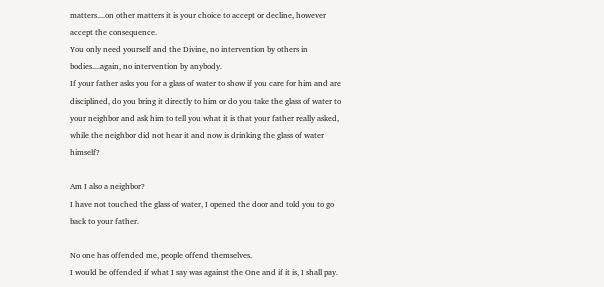matters....on other matters it is your choice to accept or decline, however accept the consequence.
You only need yourself and the Divine, no intervention by others in bodies....again, no intervention by anybody.
If your father asks you for a glass of water to show if you care for him and are disciplined, do you bring it directly to him or do you take the glass of water to your neighbor and ask him to tell you what it is that your father really asked, while the neighbor did not hear it and now is drinking the glass of water himself?

Am I also a neighbor?
I have not touched the glass of water, I opened the door and told you to go back to your father.

No one has offended me, people offend themselves.
I would be offended if what I say was against the One and if it is, I shall pay.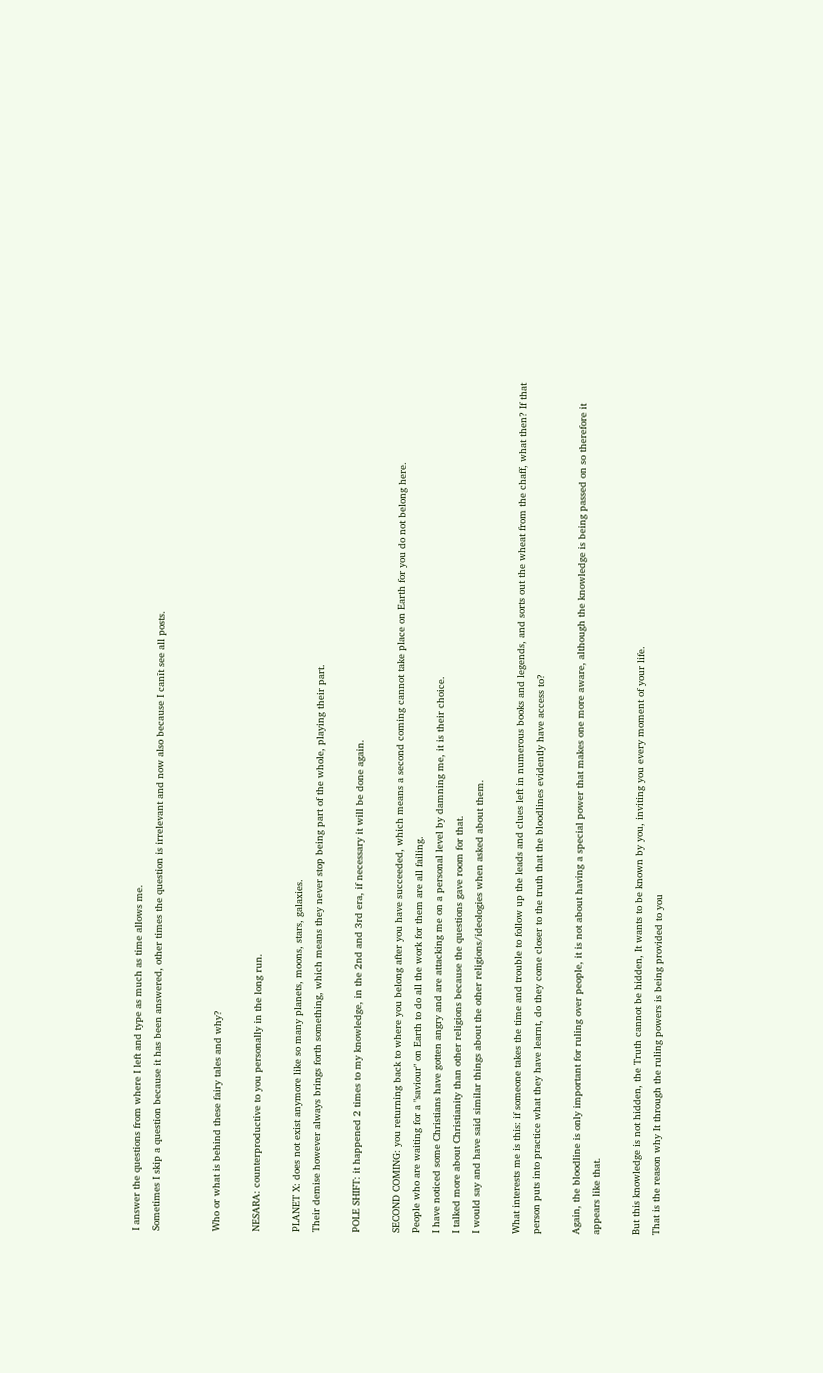I answer the questions from where I left and type as much as time allows me.
Sometimes I skip a question because it has been answered, other times the question is irrelevant and now also because I canīt see all posts.


Who or what is behind these fairy tales and why?

NESARA: counterproductive to you personally in the long run.

PLANET X: does not exist anymore like so many planets, moons, stars, galaxies.
Their demise however always brings forth something, which means they never stop being part of the whole, playing their part.

POLE SHIFT: it happened 2 times to my knowledge, in the 2nd and 3rd era, if necessary it will be done again.

SECOND COMING: you returning back to where you belong after you have succeeded, which means a second coming cannot take place on Earth for you do not belong here.
People who are waiting for a "saviour" on Earth to do all the work for them are all failing.
I have noticed some Christians have gotten angry and are attacking me on a personal level by damning me, it is their choice.
I talked more about Christianity than other religions because the questions gave room for that.
I would say and have said similar things about the other religions/ideologies when asked about them.

What interests me is this: if someone takes the time and trouble to follow up the leads and clues left in numerous books and legends, and sorts out the wheat from the chaff, what then? If that person puts into practice what they have learnt, do they come closer to the truth that the bloodlines evidently have access to?

Again, the bloodline is only important for ruling over people, it is not about having a special power that makes one more aware, although the knowledge is being passed on so therefore it appears like that.

But this knowledge is not hidden, the Truth cannot be hidden, It wants to be known by you, inviting you every moment of your life.
That is the reason why It through the ruling powers is being provided to you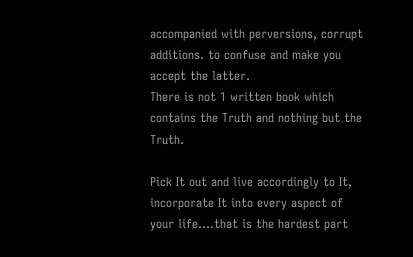accompanied with perversions, corrupt additions. to confuse and make you accept the latter.
There is not 1 written book which contains the Truth and nothing but the Truth.

Pick It out and live accordingly to It, incorporate It into every aspect of your life....that is the hardest part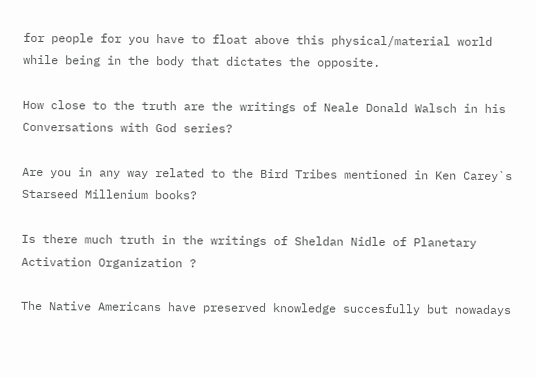for people for you have to float above this physical/material world while being in the body that dictates the opposite.

How close to the truth are the writings of Neale Donald Walsch in his Conversations with God series?

Are you in any way related to the Bird Tribes mentioned in Ken Carey`s Starseed Millenium books?

Is there much truth in the writings of Sheldan Nidle of Planetary Activation Organization ?

The Native Americans have preserved knowledge succesfully but nowadays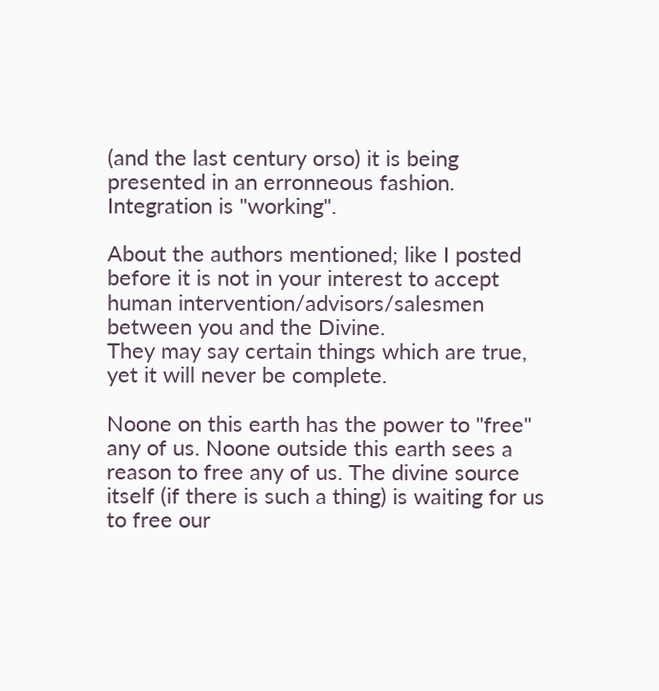(and the last century orso) it is being presented in an erronneous fashion.
Integration is "working".

About the authors mentioned; like I posted before it is not in your interest to accept human intervention/advisors/salesmen between you and the Divine.
They may say certain things which are true, yet it will never be complete.

Noone on this earth has the power to "free" any of us. Noone outside this earth sees a reason to free any of us. The divine source itself (if there is such a thing) is waiting for us to free our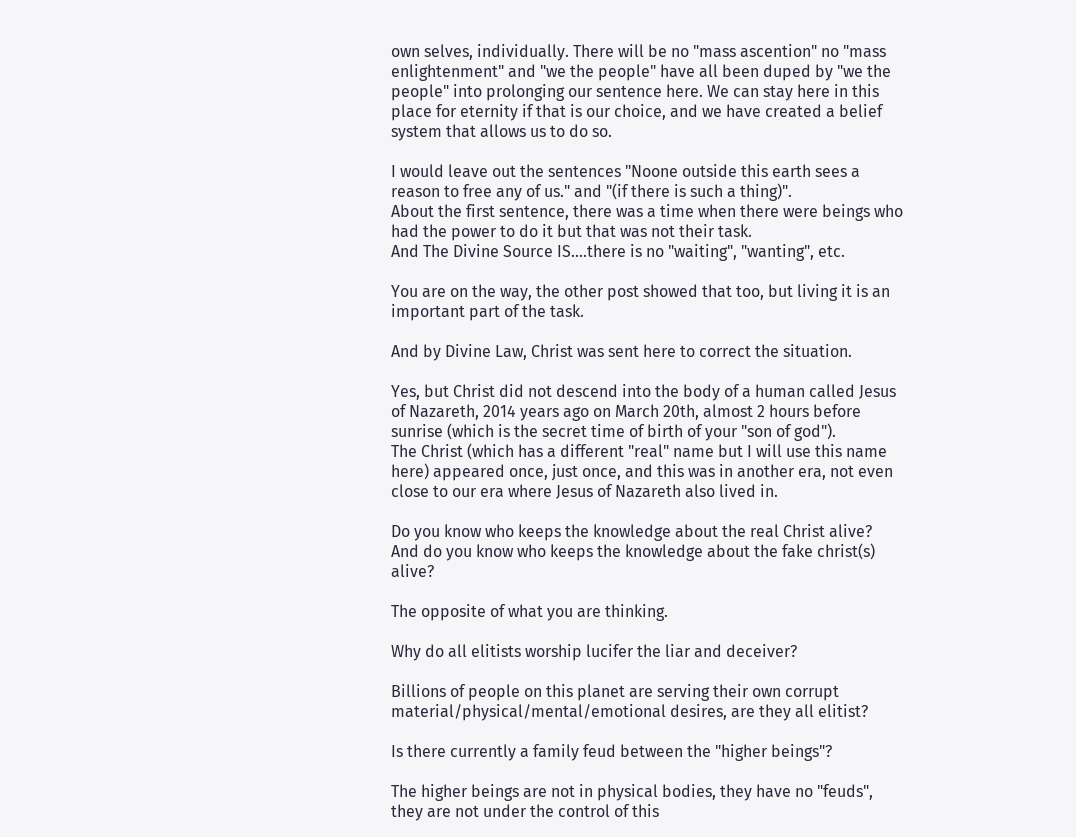own selves, individually. There will be no "mass ascention" no "mass enlightenment" and "we the people" have all been duped by "we the people" into prolonging our sentence here. We can stay here in this place for eternity if that is our choice, and we have created a belief system that allows us to do so.

I would leave out the sentences "Noone outside this earth sees a reason to free any of us." and "(if there is such a thing)".
About the first sentence, there was a time when there were beings who had the power to do it but that was not their task.
And The Divine Source IS....there is no "waiting", "wanting", etc.

You are on the way, the other post showed that too, but living it is an important part of the task.

And by Divine Law, Christ was sent here to correct the situation.

Yes, but Christ did not descend into the body of a human called Jesus of Nazareth, 2014 years ago on March 20th, almost 2 hours before sunrise (which is the secret time of birth of your "son of god").
The Christ (which has a different "real" name but I will use this name here) appeared once, just once, and this was in another era, not even close to our era where Jesus of Nazareth also lived in.

Do you know who keeps the knowledge about the real Christ alive?
And do you know who keeps the knowledge about the fake christ(s) alive?

The opposite of what you are thinking.

Why do all elitists worship lucifer the liar and deceiver?

Billions of people on this planet are serving their own corrupt material/physical/mental/emotional desires, are they all elitist?

Is there currently a family feud between the "higher beings"?

The higher beings are not in physical bodies, they have no "feuds", they are not under the control of this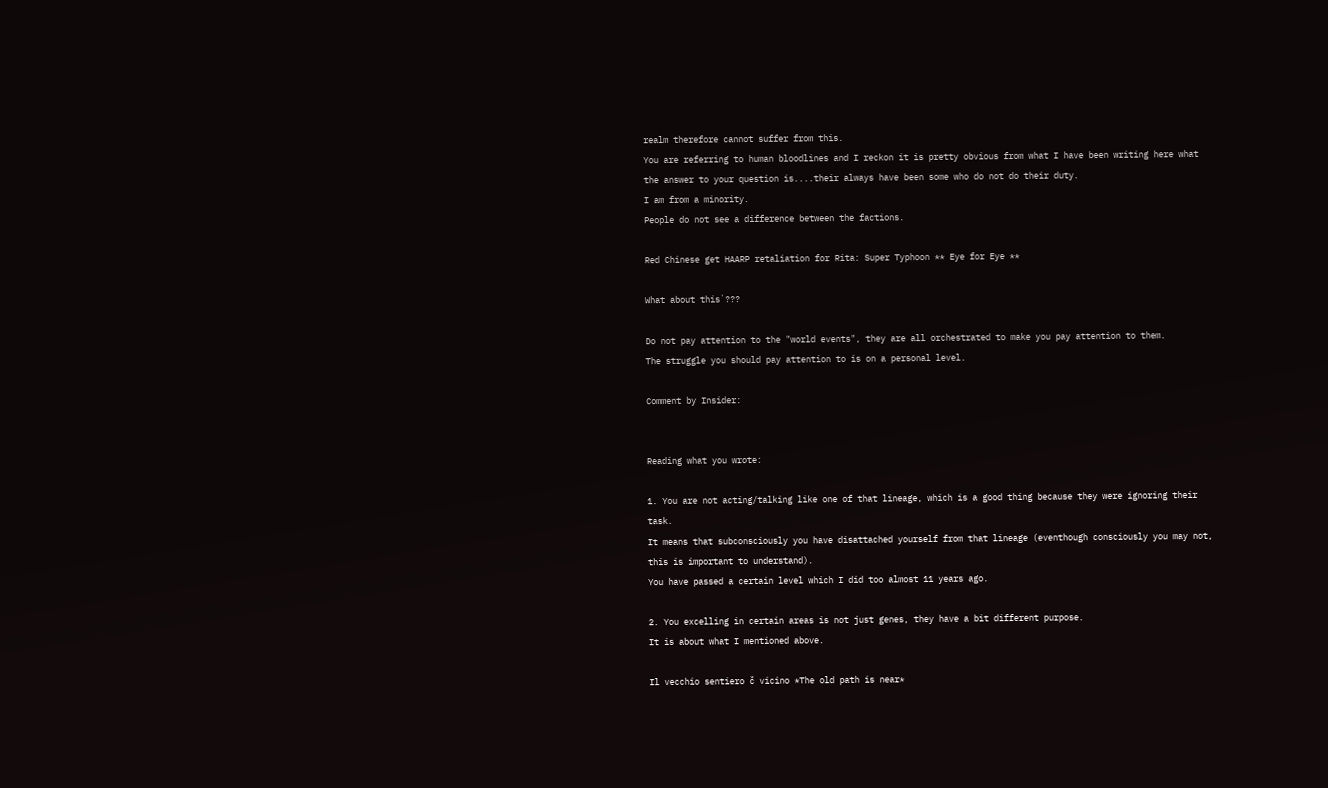realm therefore cannot suffer from this.
You are referring to human bloodlines and I reckon it is pretty obvious from what I have been writing here what the answer to your question is....their always have been some who do not do their duty.
I am from a minority.
People do not see a difference between the factions.

Red Chinese get HAARP retaliation for Rita: Super Typhoon ** Eye for Eye **

What about this`???

Do not pay attention to the "world events", they are all orchestrated to make you pay attention to them.
The struggle you should pay attention to is on a personal level.

Comment by Insider:


Reading what you wrote:

1. You are not acting/talking like one of that lineage, which is a good thing because they were ignoring their task.
It means that subconsciously you have disattached yourself from that lineage (eventhough consciously you may not, this is important to understand).
You have passed a certain level which I did too almost 11 years ago.

2. You excelling in certain areas is not just genes, they have a bit different purpose.
It is about what I mentioned above.

Il vecchio sentiero č vicino *The old path is near*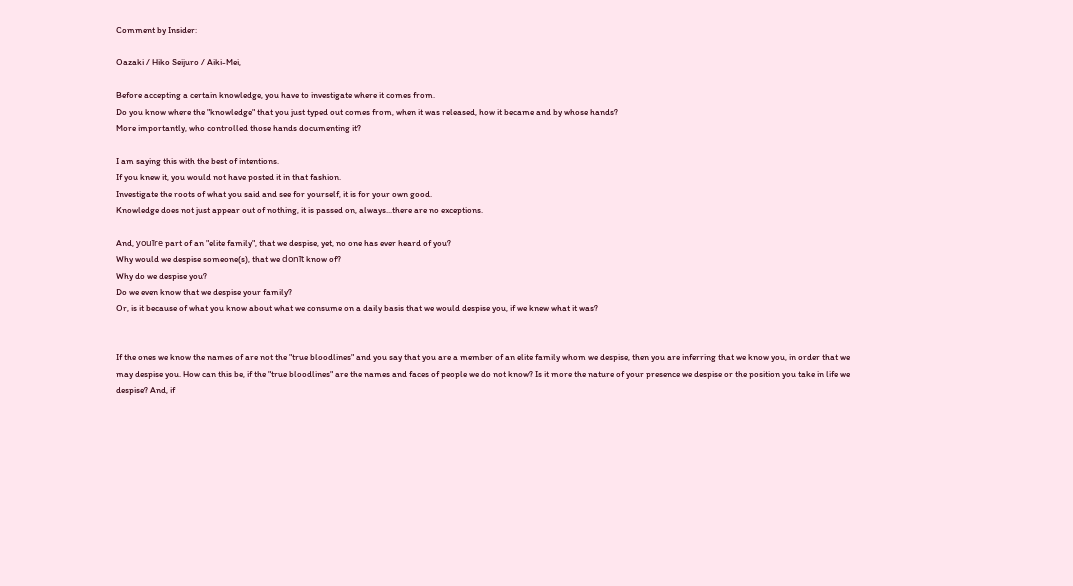Comment by Insider:

Oazaki / Hiko Seijuro / Aiki-Mei,

Before accepting a certain knowledge, you have to investigate where it comes from.
Do you know where the "knowledge" that you just typed out comes from, when it was released, how it became and by whose hands?
More importantly, who controlled those hands documenting it?

I am saying this with the best of intentions.
If you knew it, you would not have posted it in that fashion.
Investigate the roots of what you said and see for yourself, it is for your own good.
Knowledge does not just appear out of nothing, it is passed on, always...there are no exceptions.

And, youīre part of an "elite family", that we despise, yet, no one has ever heard of you?
Why would we despise someone(s), that we donīt know of?
Why do we despise you?
Do we even know that we despise your family?
Or, is it because of what you know about what we consume on a daily basis that we would despise you, if we knew what it was?


If the ones we know the names of are not the "true bloodlines" and you say that you are a member of an elite family whom we despise, then you are inferring that we know you, in order that we may despise you. How can this be, if the "true bloodlines" are the names and faces of people we do not know? Is it more the nature of your presence we despise or the position you take in life we despise? And, if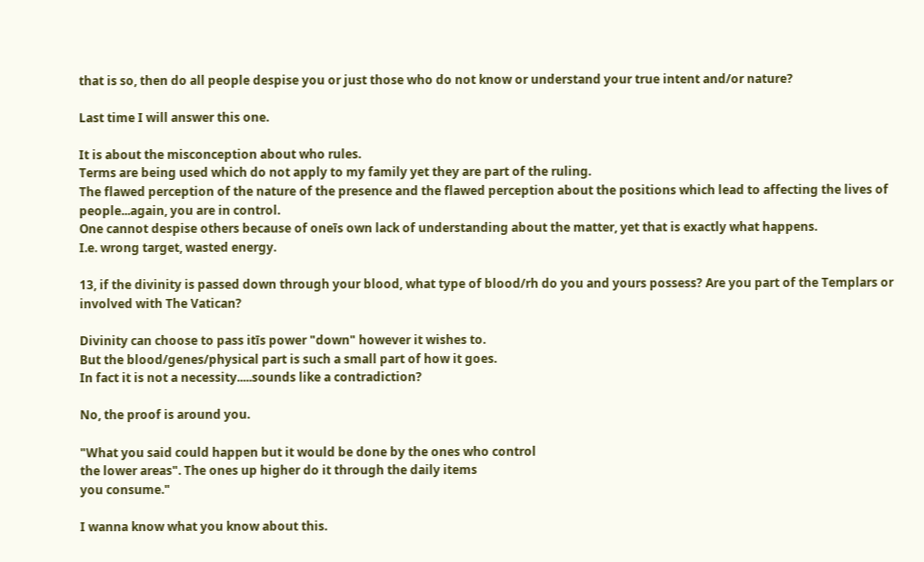that is so, then do all people despise you or just those who do not know or understand your true intent and/or nature?

Last time I will answer this one.

It is about the misconception about who rules.
Terms are being used which do not apply to my family yet they are part of the ruling.
The flawed perception of the nature of the presence and the flawed perception about the positions which lead to affecting the lives of people...again, you are in control.
One cannot despise others because of oneīs own lack of understanding about the matter, yet that is exactly what happens.
I.e. wrong target, wasted energy.

13, if the divinity is passed down through your blood, what type of blood/rh do you and yours possess? Are you part of the Templars or involved with The Vatican?

Divinity can choose to pass itīs power "down" however it wishes to.
But the blood/genes/physical part is such a small part of how it goes.
In fact it is not a necessity.....sounds like a contradiction?

No, the proof is around you.

"What you said could happen but it would be done by the ones who control
the lower areas". The ones up higher do it through the daily items
you consume."

I wanna know what you know about this.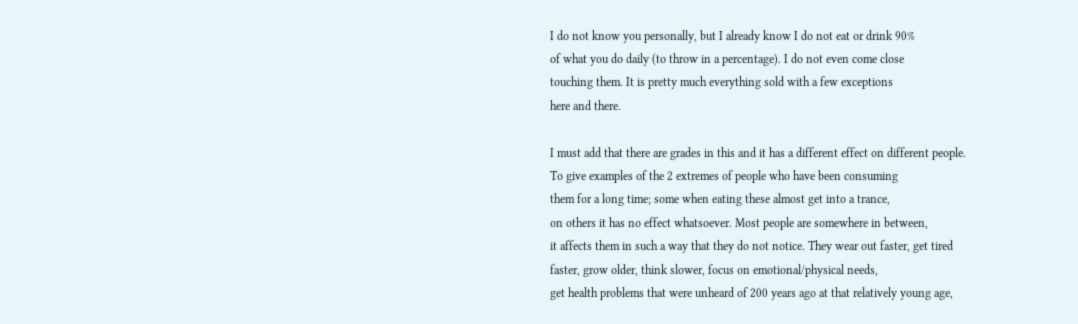I do not know you personally, but I already know I do not eat or drink 90%
of what you do daily (to throw in a percentage). I do not even come close
touching them. It is pretty much everything sold with a few exceptions
here and there.

I must add that there are grades in this and it has a different effect on different people.
To give examples of the 2 extremes of people who have been consuming
them for a long time; some when eating these almost get into a trance,
on others it has no effect whatsoever. Most people are somewhere in between,
it affects them in such a way that they do not notice. They wear out faster, get tired
faster, grow older, think slower, focus on emotional/physical needs,
get health problems that were unheard of 200 years ago at that relatively young age,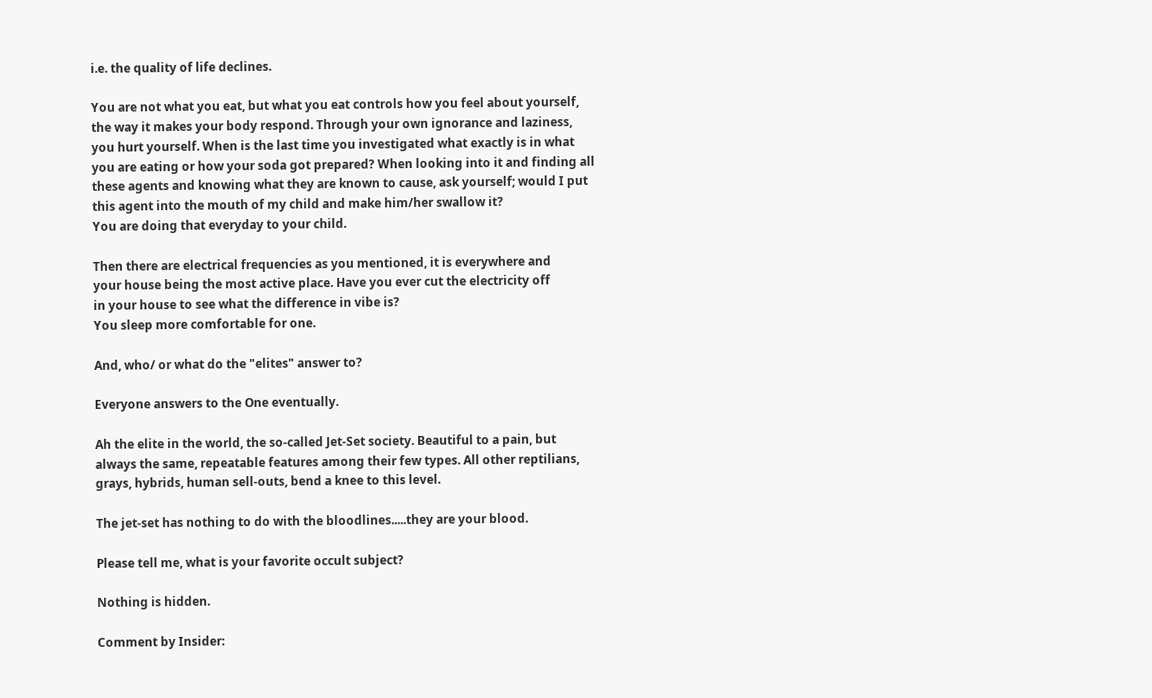i.e. the quality of life declines.

You are not what you eat, but what you eat controls how you feel about yourself,
the way it makes your body respond. Through your own ignorance and laziness,
you hurt yourself. When is the last time you investigated what exactly is in what
you are eating or how your soda got prepared? When looking into it and finding all
these agents and knowing what they are known to cause, ask yourself; would I put
this agent into the mouth of my child and make him/her swallow it?
You are doing that everyday to your child.

Then there are electrical frequencies as you mentioned, it is everywhere and
your house being the most active place. Have you ever cut the electricity off
in your house to see what the difference in vibe is?
You sleep more comfortable for one.

And, who/ or what do the "elites" answer to?

Everyone answers to the One eventually.

Ah the elite in the world, the so-called Jet-Set society. Beautiful to a pain, but
always the same, repeatable features among their few types. All other reptilians,
grays, hybrids, human sell-outs, bend a knee to this level.

The jet-set has nothing to do with the bloodlines.....they are your blood.

Please tell me, what is your favorite occult subject?

Nothing is hidden.

Comment by Insider: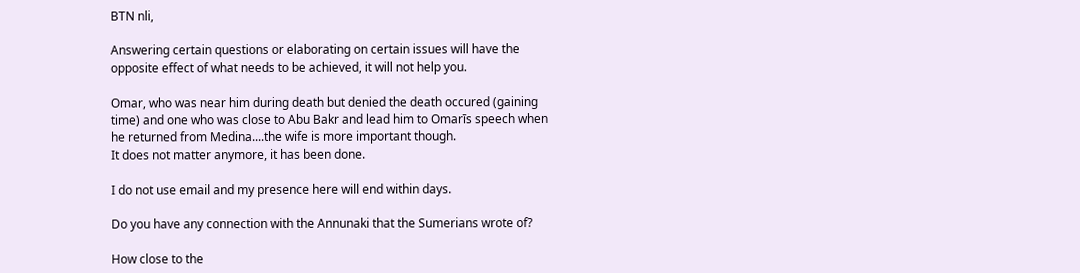BTN nli,

Answering certain questions or elaborating on certain issues will have the opposite effect of what needs to be achieved, it will not help you.

Omar, who was near him during death but denied the death occured (gaining time) and one who was close to Abu Bakr and lead him to Omarīs speech when he returned from Medina....the wife is more important though.
It does not matter anymore, it has been done.

I do not use email and my presence here will end within days.

Do you have any connection with the Annunaki that the Sumerians wrote of?

How close to the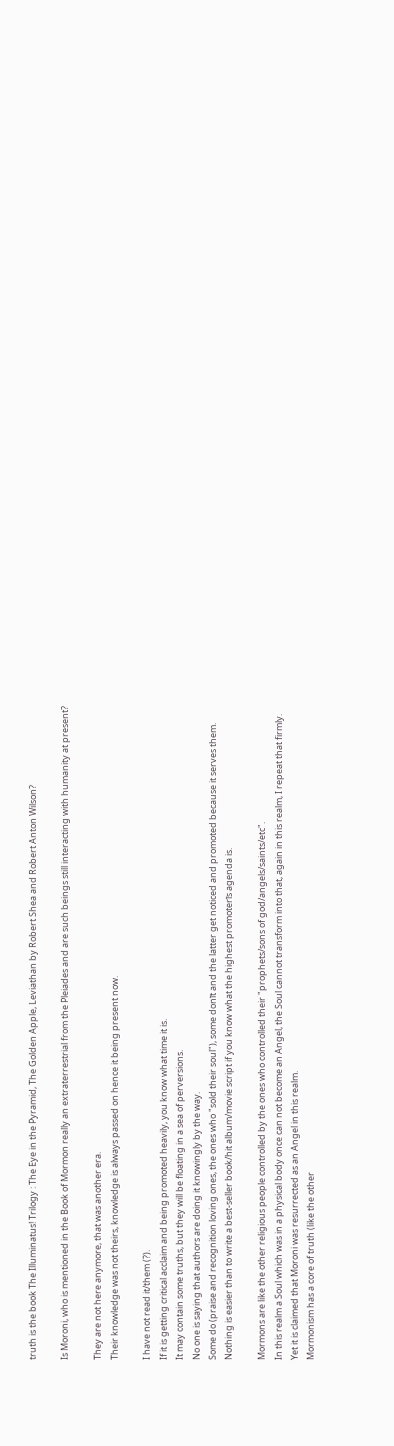truth is the book The Illuminatus! Trilogy : The Eye in the Pyramid, The Golden Apple, Leviathan by Robert Shea and Robert Anton Wilson?

Is Moroni, who is mentioned in the Book of Mormon really an extraterrestrial from the Pleiades and are such beings still interacting with humanity at present?

They are not here anymore, that was another era.
Their knowledge was not theirs, knowledge is always passed on hence it being present now.

I have not read it/them (?).
If it is getting critical acclaim and being promoted heavily, you know what time it is.
It may contain some truths, but they will be floating in a sea of perversions.
No one is saying that authors are doing it knowingly by the way.
Some do (praise and recognition loving ones, the ones who "sold their soul"), some donīt and the latter get noticed and promoted because it serves them.
Nothing is easier than to write a best-seller book/hit album/movie script if you know what the highest promoterīs agenda is.

Mormons are like the other religious people controlled by the ones who controlled their "prophets/sons of god/angels/saints/etc".
In this realm a Soul which was in a physical body once can not become an Angel, the Soul cannot transform into that, again in this realm, I repeat that firmly.
Yet it is claimed that Moroni was resurrected as an Angel in this realm.
Mormonism has a core of truth (like the other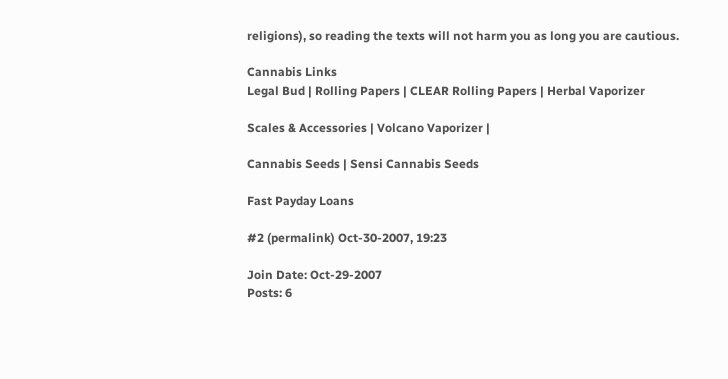religions), so reading the texts will not harm you as long you are cautious.

Cannabis Links
Legal Bud | Rolling Papers | CLEAR Rolling Papers | Herbal Vaporizer

Scales & Accessories | Volcano Vaporizer |

Cannabis Seeds | Sensi Cannabis Seeds

Fast Payday Loans

#2 (permalink) Oct-30-2007, 19:23

Join Date: Oct-29-2007
Posts: 6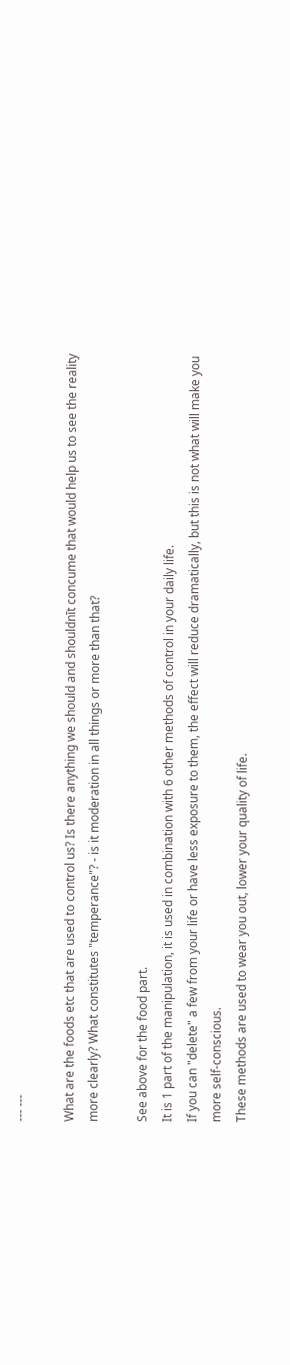--- ---

What are the foods etc that are used to control us? Is there anything we should and shouldnīt concume that would help us to see the reality more clearly? What constitutes "temperance"? - is it moderation in all things or more than that?

See above for the food part.
It is 1 part of the manipulation, it is used in combination with 6 other methods of control in your daily life.
If you can "delete" a few from your life or have less exposure to them, the effect will reduce dramatically, but this is not what will make you more self-conscious.
These methods are used to wear you out, lower your quality of life.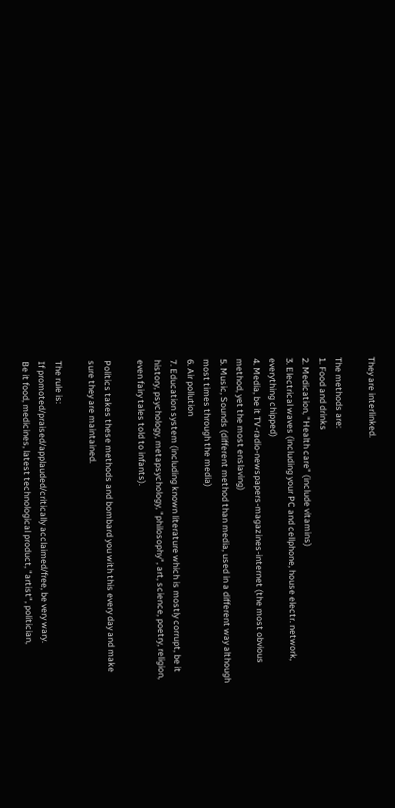They are interlinked.

The methods are:
1. Food and drinks
2. Medication, "Health care" (include vitamins)
3. Electrical waves (including your PC and cellphone, house electr. network, everything chipped)
4. Media, be it TV-radio-newspapers-magazines-internet (the most obvious method, yet the most enslaving)
5. Music, Sounds (different method than media, used in a different way although most times through the media)
6. Air pollution
7. Education system (including known literature which is mostly corrupt, be it history, psychology, metapsychology, "philosophy", art, science, poetry, religion, even fairy tales told to infants).

Politics takes these methods and bombard you with this every day and make sure they are maintained.

The rule is:
If promoted/praised/applauded/critically acclaimed/free, be very wary.
Be it food, medicines, latest technological product, "artist", politician,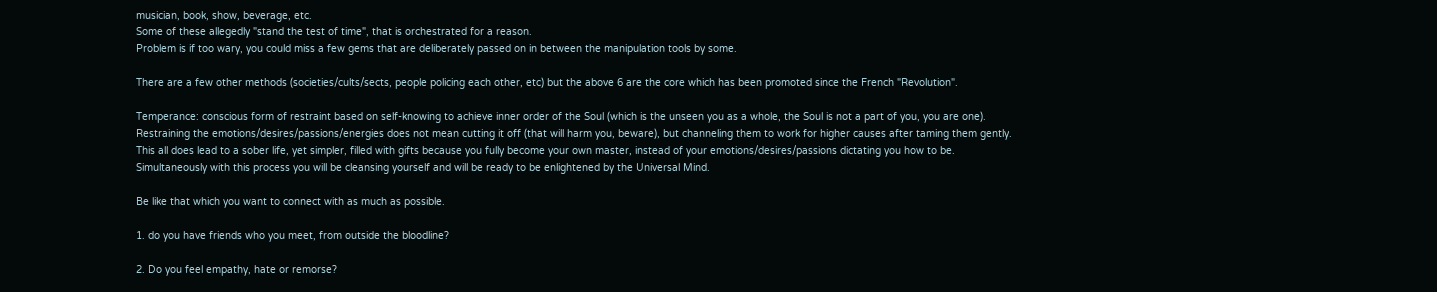musician, book, show, beverage, etc.
Some of these allegedly "stand the test of time", that is orchestrated for a reason.
Problem is if too wary, you could miss a few gems that are deliberately passed on in between the manipulation tools by some.

There are a few other methods (societies/cults/sects, people policing each other, etc) but the above 6 are the core which has been promoted since the French "Revolution".

Temperance: conscious form of restraint based on self-knowing to achieve inner order of the Soul (which is the unseen you as a whole, the Soul is not a part of you, you are one).
Restraining the emotions/desires/passions/energies does not mean cutting it off (that will harm you, beware), but channeling them to work for higher causes after taming them gently.
This all does lead to a sober life, yet simpler, filled with gifts because you fully become your own master, instead of your emotions/desires/passions dictating you how to be.
Simultaneously with this process you will be cleansing yourself and will be ready to be enlightened by the Universal Mind.

Be like that which you want to connect with as much as possible.

1. do you have friends who you meet, from outside the bloodline?

2. Do you feel empathy, hate or remorse?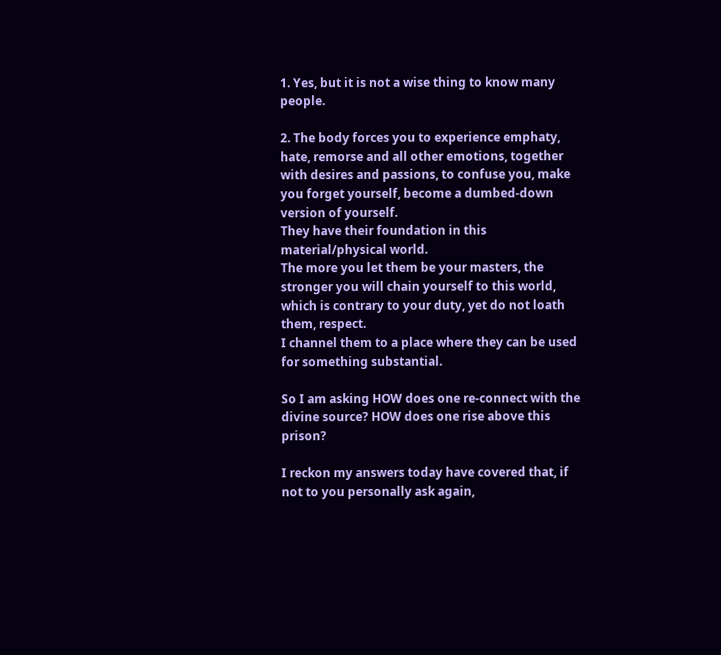1. Yes, but it is not a wise thing to know many people.

2. The body forces you to experience emphaty, hate, remorse and all other emotions, together with desires and passions, to confuse you, make you forget yourself, become a dumbed-down version of yourself.
They have their foundation in this material/physical world.
The more you let them be your masters, the stronger you will chain yourself to this world, which is contrary to your duty, yet do not loath them, respect.
I channel them to a place where they can be used for something substantial.

So I am asking HOW does one re-connect with the
divine source? HOW does one rise above this prison?

I reckon my answers today have covered that, if not to you personally ask again,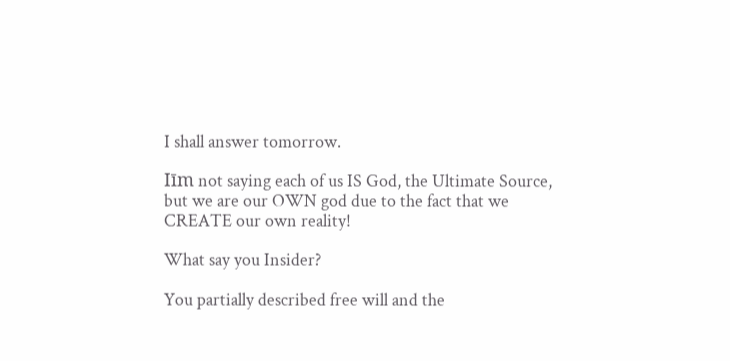I shall answer tomorrow.

Iīm not saying each of us IS God, the Ultimate Source, but we are our OWN god due to the fact that we CREATE our own reality!

What say you Insider?

You partially described free will and the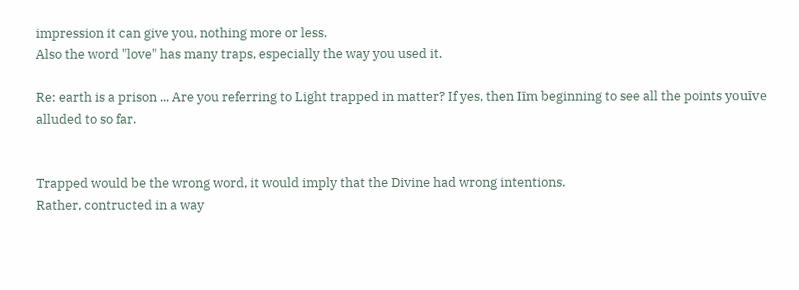impression it can give you, nothing more or less.
Also the word "love" has many traps, especially the way you used it.

Re: earth is a prison ... Are you referring to Light trapped in matter? If yes, then Iīm beginning to see all the points youīve alluded to so far.


Trapped would be the wrong word, it would imply that the Divine had wrong intentions.
Rather, contructed in a way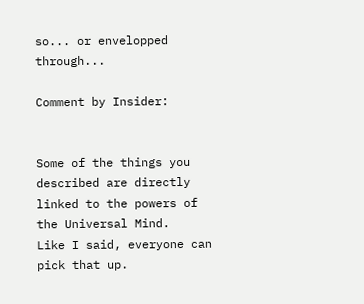so... or envelopped through...

Comment by Insider:


Some of the things you described are directly linked to the powers of the Universal Mind.
Like I said, everyone can pick that up.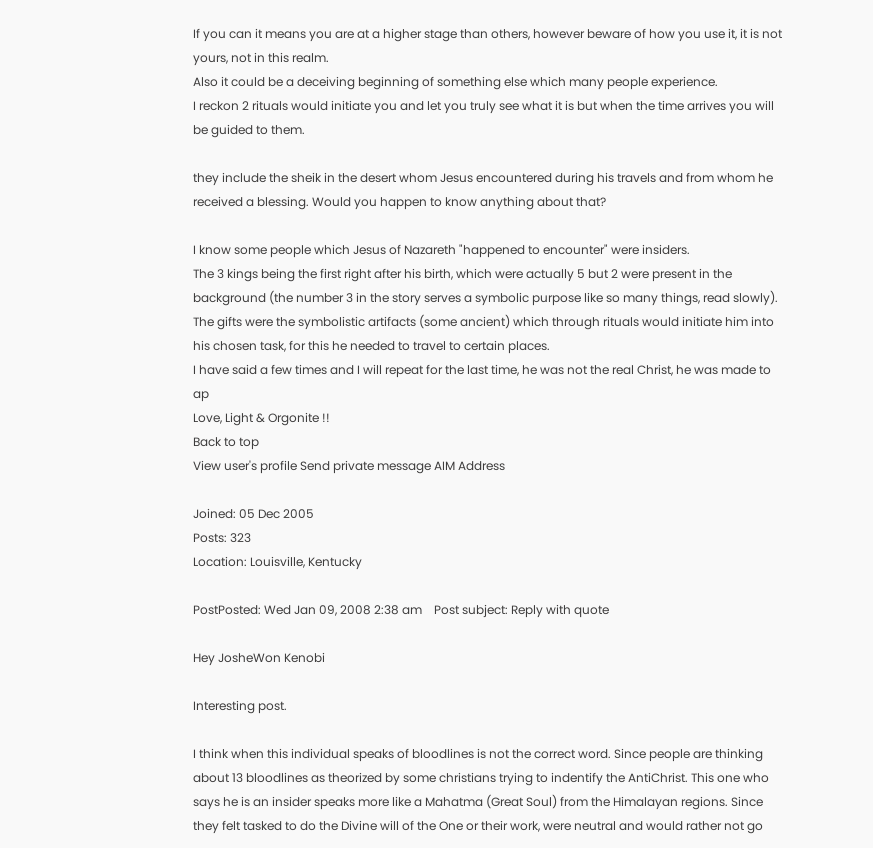If you can it means you are at a higher stage than others, however beware of how you use it, it is not yours, not in this realm.
Also it could be a deceiving beginning of something else which many people experience.
I reckon 2 rituals would initiate you and let you truly see what it is but when the time arrives you will be guided to them.

they include the sheik in the desert whom Jesus encountered during his travels and from whom he received a blessing. Would you happen to know anything about that?

I know some people which Jesus of Nazareth "happened to encounter" were insiders.
The 3 kings being the first right after his birth, which were actually 5 but 2 were present in the background (the number 3 in the story serves a symbolic purpose like so many things, read slowly).
The gifts were the symbolistic artifacts (some ancient) which through rituals would initiate him into his chosen task, for this he needed to travel to certain places.
I have said a few times and I will repeat for the last time, he was not the real Christ, he was made to ap
Love, Light & Orgonite !!
Back to top
View user's profile Send private message AIM Address

Joined: 05 Dec 2005
Posts: 323
Location: Louisville, Kentucky

PostPosted: Wed Jan 09, 2008 2:38 am    Post subject: Reply with quote

Hey JosheWon Kenobi

Interesting post.

I think when this individual speaks of bloodlines is not the correct word. Since people are thinking about 13 bloodlines as theorized by some christians trying to indentify the AntiChrist. This one who says he is an insider speaks more like a Mahatma (Great Soul) from the Himalayan regions. Since they felt tasked to do the Divine will of the One or their work, were neutral and would rather not go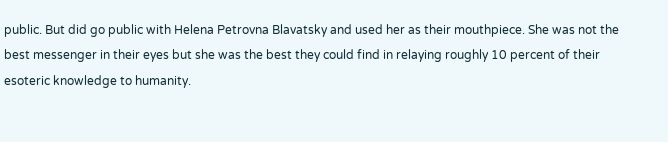public. But did go public with Helena Petrovna Blavatsky and used her as their mouthpiece. She was not the best messenger in their eyes but she was the best they could find in relaying roughly 10 percent of their esoteric knowledge to humanity.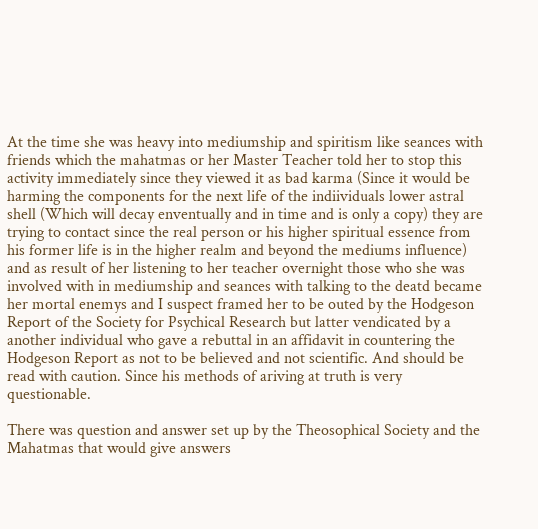At the time she was heavy into mediumship and spiritism like seances with friends which the mahatmas or her Master Teacher told her to stop this activity immediately since they viewed it as bad karma (Since it would be harming the components for the next life of the indiividuals lower astral shell (Which will decay enventually and in time and is only a copy) they are trying to contact since the real person or his higher spiritual essence from his former life is in the higher realm and beyond the mediums influence) and as result of her listening to her teacher overnight those who she was involved with in mediumship and seances with talking to the deatd became her mortal enemys and I suspect framed her to be outed by the Hodgeson Report of the Society for Psychical Research but latter vendicated by a another individual who gave a rebuttal in an affidavit in countering the Hodgeson Report as not to be believed and not scientific. And should be read with caution. Since his methods of ariving at truth is very questionable.

There was question and answer set up by the Theosophical Society and the Mahatmas that would give answers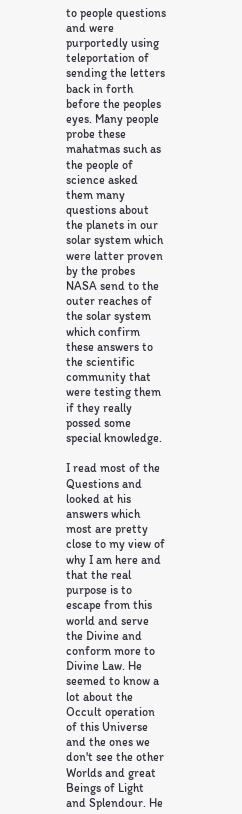to people questions and were purportedly using teleportation of sending the letters back in forth before the peoples eyes. Many people probe these mahatmas such as the people of science asked them many questions about the planets in our solar system which were latter proven by the probes NASA send to the outer reaches of the solar system which confirm these answers to the scientific community that were testing them if they really possed some special knowledge.

I read most of the Questions and looked at his answers which most are pretty close to my view of why I am here and that the real purpose is to escape from this world and serve the Divine and conform more to Divine Law. He seemed to know a lot about the Occult operation of this Universe and the ones we don't see the other Worlds and great Beings of Light and Splendour. He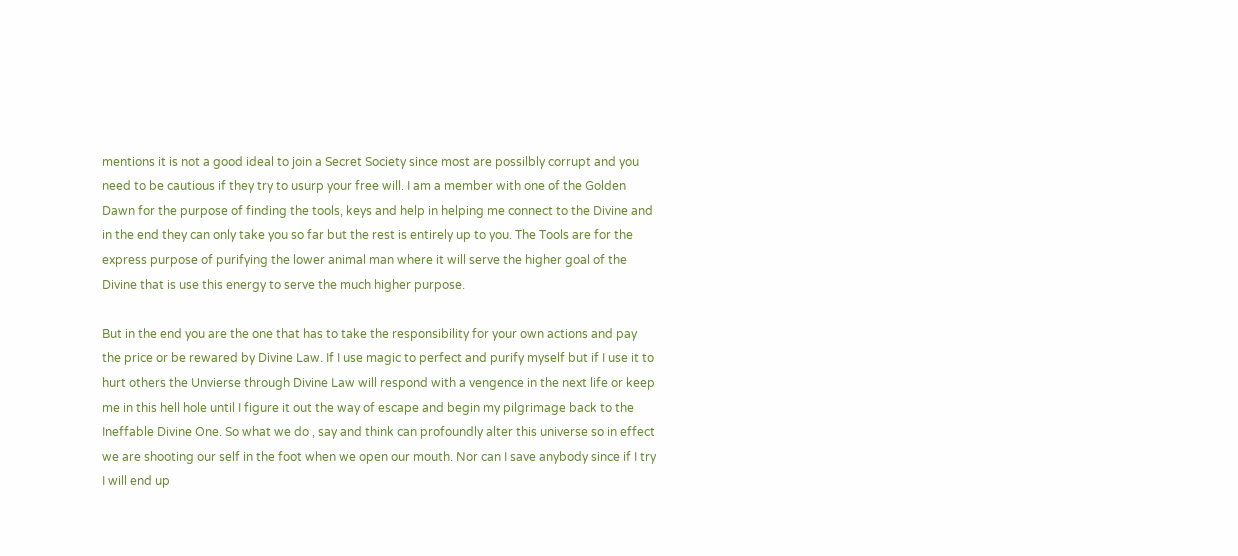mentions it is not a good ideal to join a Secret Society since most are possilbly corrupt and you need to be cautious if they try to usurp your free will. I am a member with one of the Golden Dawn for the purpose of finding the tools, keys and help in helping me connect to the Divine and in the end they can only take you so far but the rest is entirely up to you. The Tools are for the express purpose of purifying the lower animal man where it will serve the higher goal of the Divine that is use this energy to serve the much higher purpose.

But in the end you are the one that has to take the responsibility for your own actions and pay the price or be rewared by Divine Law. If I use magic to perfect and purify myself but if I use it to hurt others the Unvierse through Divine Law will respond with a vengence in the next life or keep me in this hell hole until I figure it out the way of escape and begin my pilgrimage back to the Ineffable Divine One. So what we do , say and think can profoundly alter this universe so in effect we are shooting our self in the foot when we open our mouth. Nor can I save anybody since if I try I will end up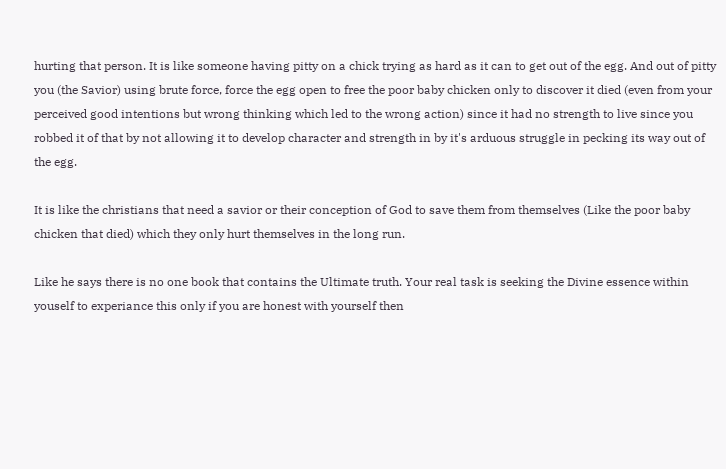hurting that person. It is like someone having pitty on a chick trying as hard as it can to get out of the egg. And out of pitty you (the Savior) using brute force, force the egg open to free the poor baby chicken only to discover it died (even from your perceived good intentions but wrong thinking which led to the wrong action) since it had no strength to live since you robbed it of that by not allowing it to develop character and strength in by it's arduous struggle in pecking its way out of the egg.

It is like the christians that need a savior or their conception of God to save them from themselves (Like the poor baby chicken that died) which they only hurt themselves in the long run.

Like he says there is no one book that contains the Ultimate truth. Your real task is seeking the Divine essence within youself to experiance this only if you are honest with yourself then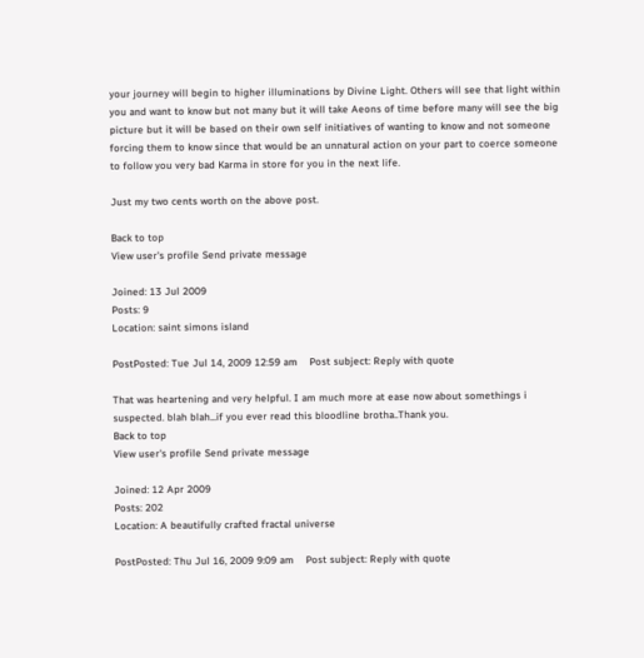your journey will begin to higher illuminations by Divine Light. Others will see that light within you and want to know but not many but it will take Aeons of time before many will see the big picture but it will be based on their own self initiatives of wanting to know and not someone forcing them to know since that would be an unnatural action on your part to coerce someone to follow you very bad Karma in store for you in the next life.

Just my two cents worth on the above post.

Back to top
View user's profile Send private message

Joined: 13 Jul 2009
Posts: 9
Location: saint simons island

PostPosted: Tue Jul 14, 2009 12:59 am    Post subject: Reply with quote

That was heartening and very helpful. I am much more at ease now about somethings i suspected. blah blah...if you ever read this bloodline brotha..Thank you.
Back to top
View user's profile Send private message

Joined: 12 Apr 2009
Posts: 202
Location: A beautifully crafted fractal universe

PostPosted: Thu Jul 16, 2009 9:09 am    Post subject: Reply with quote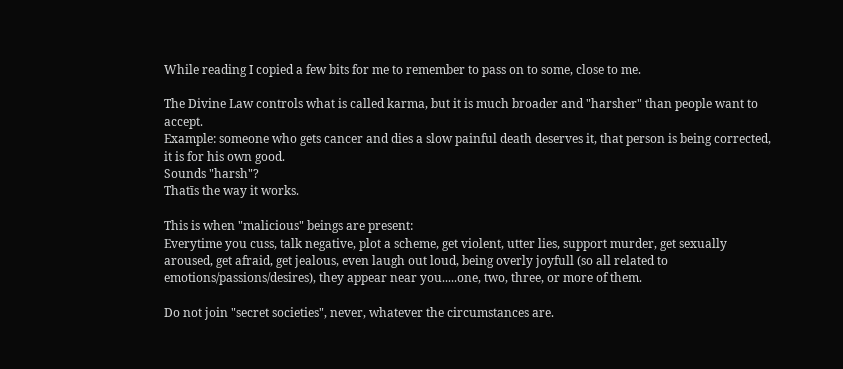While reading I copied a few bits for me to remember to pass on to some, close to me.

The Divine Law controls what is called karma, but it is much broader and "harsher" than people want to accept.
Example: someone who gets cancer and dies a slow painful death deserves it, that person is being corrected, it is for his own good.
Sounds "harsh"?
Thatīs the way it works.

This is when "malicious" beings are present:
Everytime you cuss, talk negative, plot a scheme, get violent, utter lies, support murder, get sexually aroused, get afraid, get jealous, even laugh out loud, being overly joyfull (so all related to emotions/passions/desires), they appear near you.....one, two, three, or more of them.

Do not join "secret societies", never, whatever the circumstances are.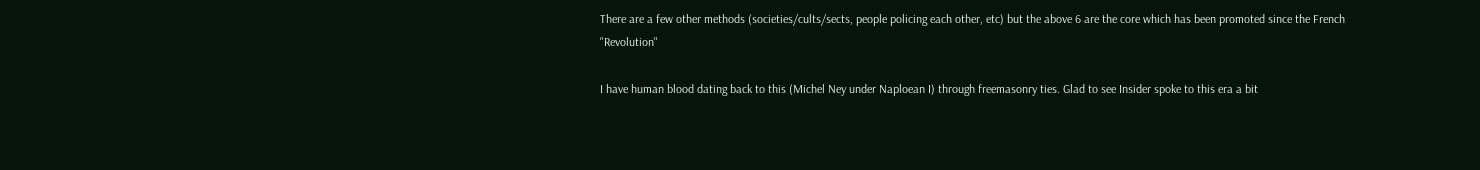There are a few other methods (societies/cults/sects, people policing each other, etc) but the above 6 are the core which has been promoted since the French "Revolution"

I have human blood dating back to this (Michel Ney under Naploean I) through freemasonry ties. Glad to see Insider spoke to this era a bit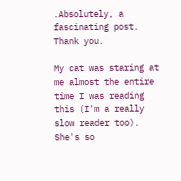.Absolutely, a fascinating post. Thank you.

My cat was staring at me almost the entire time I was reading this (I'm a really slow reader too). She's so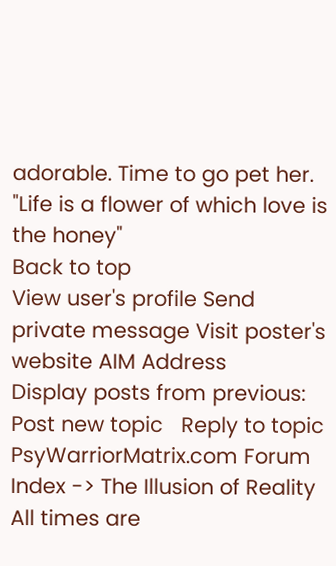adorable. Time to go pet her.
"Life is a flower of which love is the honey"
Back to top
View user's profile Send private message Visit poster's website AIM Address
Display posts from previous:
Post new topic   Reply to topic    PsyWarriorMatrix.com Forum Index -> The Illusion of Reality All times are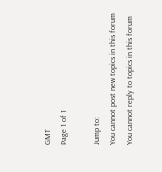GMT
Page 1 of 1

Jump to:
You cannot post new topics in this forum
You cannot reply to topics in this forum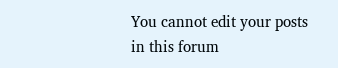You cannot edit your posts in this forum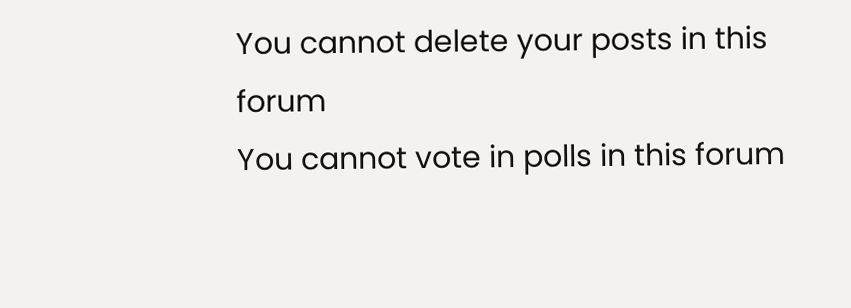You cannot delete your posts in this forum
You cannot vote in polls in this forum